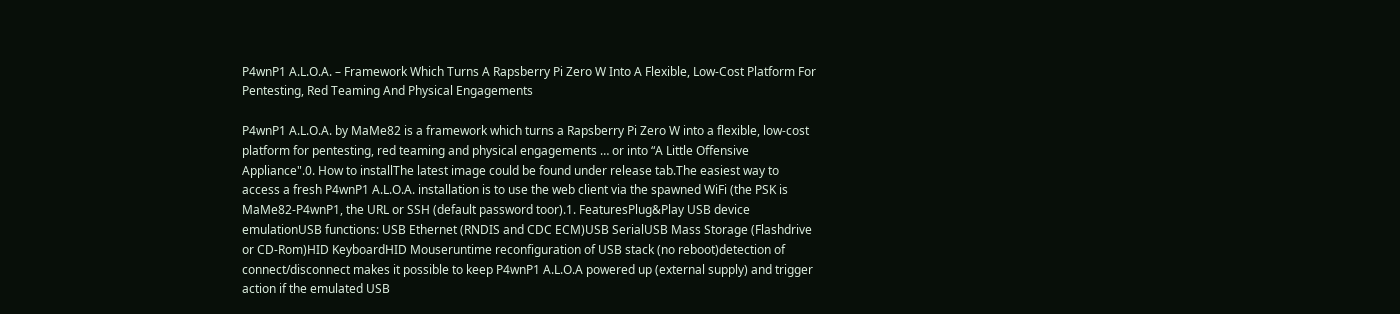P4wnP1 A.L.O.A. – Framework Which Turns A Rapsberry Pi Zero W Into A Flexible, Low-Cost Platform For Pentesting, Red Teaming And Physical Engagements

P4wnP1 A.L.O.A. by MaMe82 is a framework which turns a Rapsberry Pi Zero W into a flexible, low-cost platform for pentesting, red teaming and physical engagements … or into “A Little Offensive Appliance".0. How to installThe latest image could be found under release tab.The easiest way to access a fresh P4wnP1 A.L.O.A. installation is to use the web client via the spawned WiFi (the PSK is MaMe82-P4wnP1, the URL or SSH (default password toor).1. FeaturesPlug&Play USB device emulationUSB functions: USB Ethernet (RNDIS and CDC ECM)USB SerialUSB Mass Storage (Flashdrive or CD-Rom)HID KeyboardHID Mouseruntime reconfiguration of USB stack (no reboot)detection of connect/disconnect makes it possible to keep P4wnP1 A.L.O.A powered up (external supply) and trigger action if the emulated USB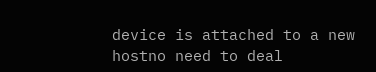device is attached to a new hostno need to deal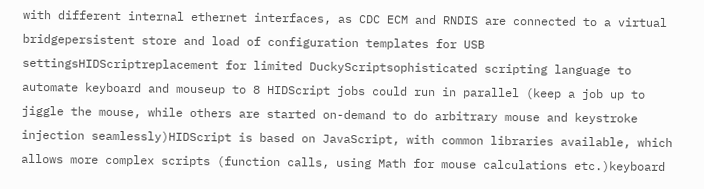with different internal ethernet interfaces, as CDC ECM and RNDIS are connected to a virtual bridgepersistent store and load of configuration templates for USB settingsHIDScriptreplacement for limited DuckyScriptsophisticated scripting language to automate keyboard and mouseup to 8 HIDScript jobs could run in parallel (keep a job up to jiggle the mouse, while others are started on-demand to do arbitrary mouse and keystroke injection seamlessly)HIDScript is based on JavaScript, with common libraries available, which allows more complex scripts (function calls, using Math for mouse calculations etc.)keyboard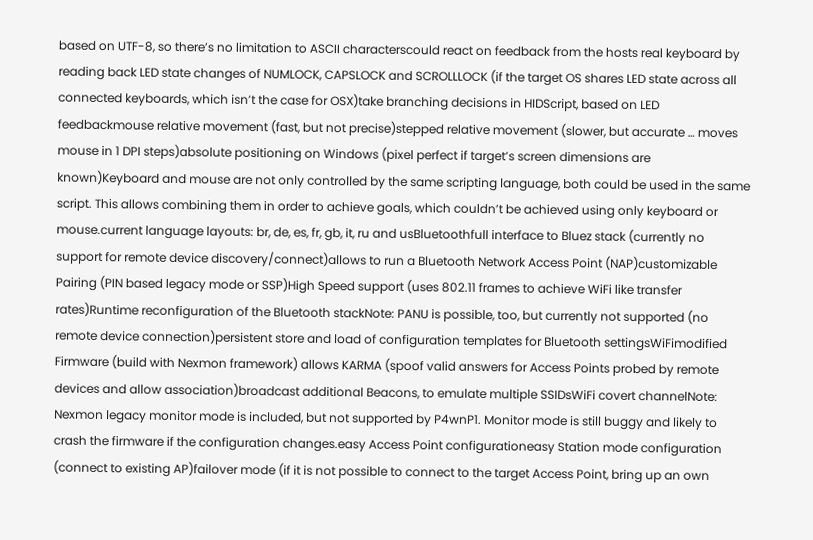based on UTF-8, so there’s no limitation to ASCII characterscould react on feedback from the hosts real keyboard by reading back LED state changes of NUMLOCK, CAPSLOCK and SCROLLLOCK (if the target OS shares LED state across all connected keyboards, which isn’t the case for OSX)take branching decisions in HIDScript, based on LED feedbackmouse relative movement (fast, but not precise)stepped relative movement (slower, but accurate … moves mouse in 1 DPI steps)absolute positioning on Windows (pixel perfect if target’s screen dimensions are known)Keyboard and mouse are not only controlled by the same scripting language, both could be used in the same script. This allows combining them in order to achieve goals, which couldn’t be achieved using only keyboard or mouse.current language layouts: br, de, es, fr, gb, it, ru and usBluetoothfull interface to Bluez stack (currently no support for remote device discovery/connect)allows to run a Bluetooth Network Access Point (NAP)customizable Pairing (PIN based legacy mode or SSP)High Speed support (uses 802.11 frames to achieve WiFi like transfer rates)Runtime reconfiguration of the Bluetooth stackNote: PANU is possible, too, but currently not supported (no remote device connection)persistent store and load of configuration templates for Bluetooth settingsWiFimodified Firmware (build with Nexmon framework) allows KARMA (spoof valid answers for Access Points probed by remote devices and allow association)broadcast additional Beacons, to emulate multiple SSIDsWiFi covert channelNote: Nexmon legacy monitor mode is included, but not supported by P4wnP1. Monitor mode is still buggy and likely to crash the firmware if the configuration changes.easy Access Point configurationeasy Station mode configuration (connect to existing AP)failover mode (if it is not possible to connect to the target Access Point, bring up an own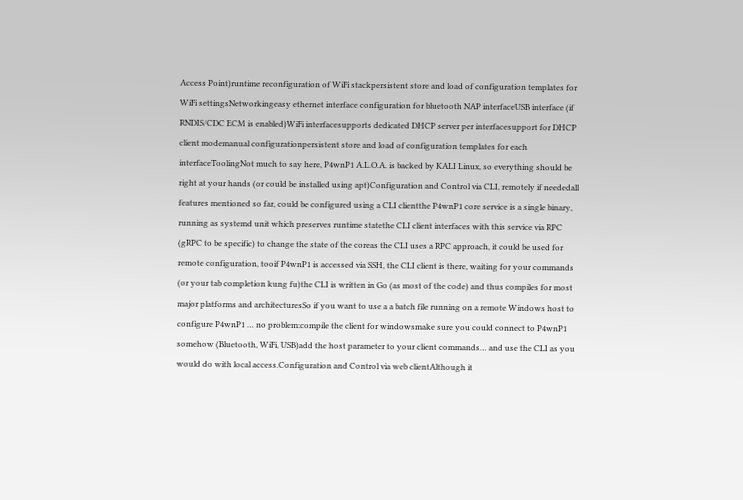Access Point)runtime reconfiguration of WiFi stackpersistent store and load of configuration templates for WiFi settingsNetworkingeasy ethernet interface configuration for bluetooth NAP interfaceUSB interface (if RNDIS/CDC ECM is enabled)WiFi interfacesupports dedicated DHCP server per interfacesupport for DHCP client modemanual configurationpersistent store and load of configuration templates for each interfaceToolingNot much to say here, P4wnP1 A.L.O.A. is backed by KALI Linux, so everything should be right at your hands (or could be installed using apt)Configuration and Control via CLI, remotely if neededall features mentioned so far, could be configured using a CLI clientthe P4wnP1 core service is a single binary, running as systemd unit which preserves runtime statethe CLI client interfaces with this service via RPC (gRPC to be specific) to change the state of the coreas the CLI uses a RPC approach, it could be used for remote configuration, tooif P4wnP1 is accessed via SSH, the CLI client is there, waiting for your commands (or your tab completion kung fu)the CLI is written in Go (as most of the code) and thus compiles for most major platforms and architecturesSo if you want to use a a batch file running on a remote Windows host to configure P4wnP1 … no problem:compile the client for windowsmake sure you could connect to P4wnP1 somehow (Bluetooth, WiFi, USB)add the host parameter to your client commands… and use the CLI as you would do with local access.Configuration and Control via web clientAlthough it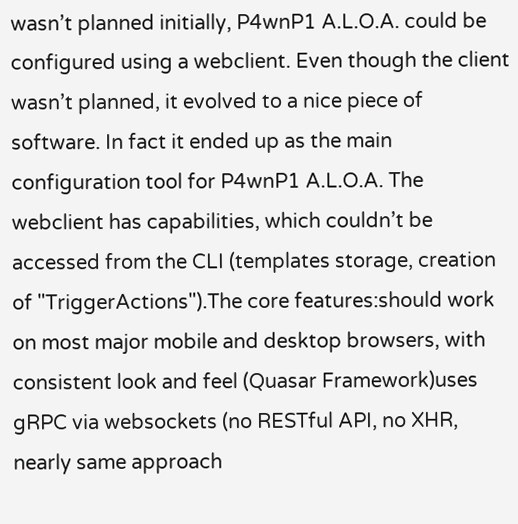wasn’t planned initially, P4wnP1 A.L.O.A. could be configured using a webclient. Even though the client wasn’t planned, it evolved to a nice piece of software. In fact it ended up as the main configuration tool for P4wnP1 A.L.O.A. The webclient has capabilities, which couldn’t be accessed from the CLI (templates storage, creation of "TriggerActions").The core features:should work on most major mobile and desktop browsers, with consistent look and feel (Quasar Framework)uses gRPC via websockets (no RESTful API, no XHR, nearly same approach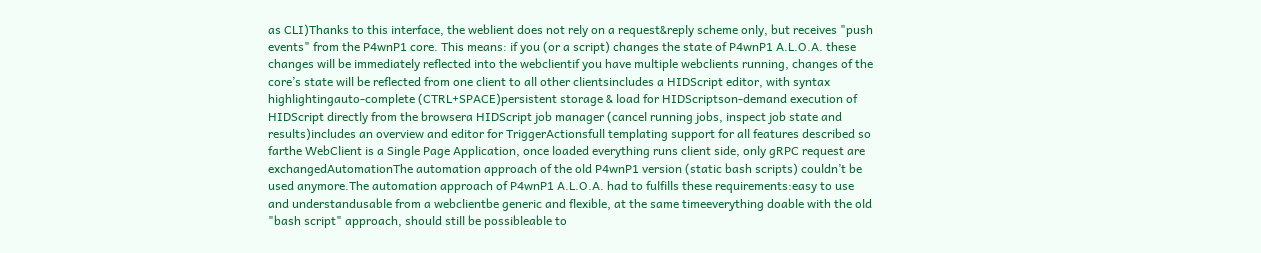as CLI)Thanks to this interface, the weblient does not rely on a request&reply scheme only, but receives "push events" from the P4wnP1 core. This means: if you (or a script) changes the state of P4wnP1 A.L.O.A. these changes will be immediately reflected into the webclientif you have multiple webclients running, changes of the core’s state will be reflected from one client to all other clientsincludes a HIDScript editor, with syntax highlightingauto-complete (CTRL+SPACE)persistent storage & load for HIDScriptson-demand execution of HIDScript directly from the browsera HIDScript job manager (cancel running jobs, inspect job state and results)includes an overview and editor for TriggerActionsfull templating support for all features described so farthe WebClient is a Single Page Application, once loaded everything runs client side, only gRPC request are exchangedAutomationThe automation approach of the old P4wnP1 version (static bash scripts) couldn’t be used anymore.The automation approach of P4wnP1 A.L.O.A. had to fulfills these requirements:easy to use and understandusable from a webclientbe generic and flexible, at the same timeeverything doable with the old "bash script" approach, should still be possibleable to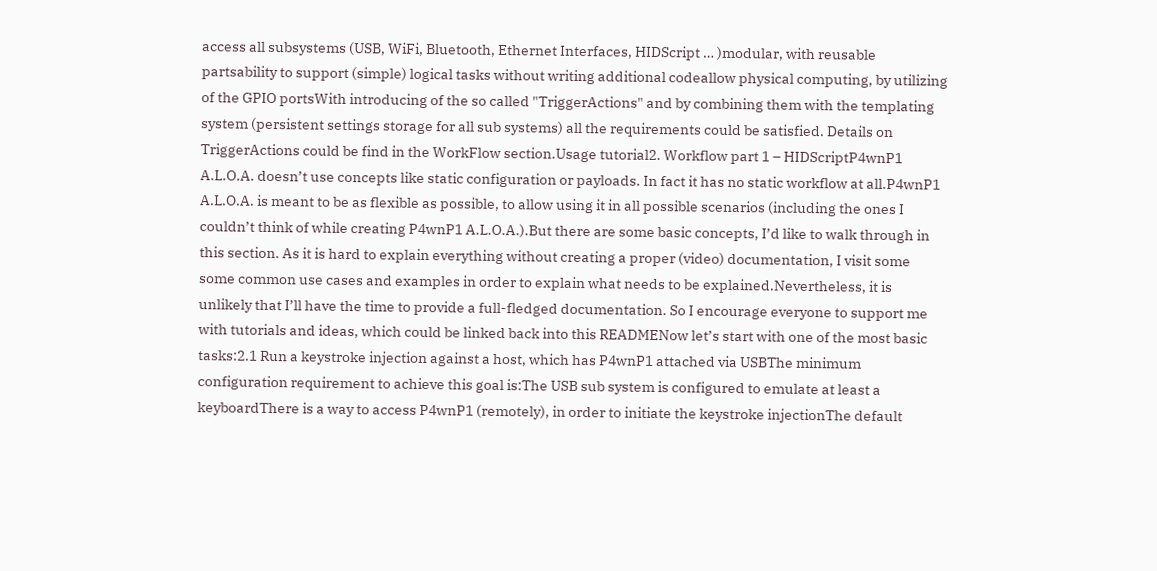access all subsystems (USB, WiFi, Bluetooth, Ethernet Interfaces, HIDScript … )modular, with reusable partsability to support (simple) logical tasks without writing additional codeallow physical computing, by utilizing of the GPIO portsWith introducing of the so called "TriggerActions" and by combining them with the templating system (persistent settings storage for all sub systems) all the requirements could be satisfied. Details on TriggerActions could be find in the WorkFlow section.Usage tutorial2. Workflow part 1 – HIDScriptP4wnP1 A.L.O.A. doesn’t use concepts like static configuration or payloads. In fact it has no static workflow at all.P4wnP1 A.L.O.A. is meant to be as flexible as possible, to allow using it in all possible scenarios (including the ones I couldn’t think of while creating P4wnP1 A.L.O.A.).But there are some basic concepts, I’d like to walk through in this section. As it is hard to explain everything without creating a proper (video) documentation, I visit some some common use cases and examples in order to explain what needs to be explained.Nevertheless, it is unlikely that I’ll have the time to provide a full-fledged documentation. So I encourage everyone to support me with tutorials and ideas, which could be linked back into this READMENow let’s start with one of the most basic tasks:2.1 Run a keystroke injection against a host, which has P4wnP1 attached via USBThe minimum configuration requirement to achieve this goal is:The USB sub system is configured to emulate at least a keyboardThere is a way to access P4wnP1 (remotely), in order to initiate the keystroke injectionThe default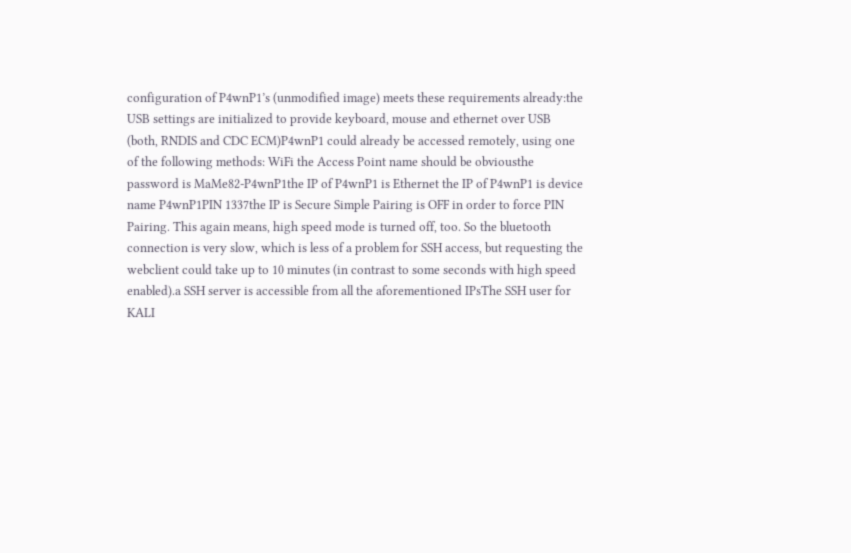configuration of P4wnP1’s (unmodified image) meets these requirements already:the USB settings are initialized to provide keyboard, mouse and ethernet over USB (both, RNDIS and CDC ECM)P4wnP1 could already be accessed remotely, using one of the following methods: WiFi the Access Point name should be obviousthe password is MaMe82-P4wnP1the IP of P4wnP1 is Ethernet the IP of P4wnP1 is device name P4wnP1PIN 1337the IP is Secure Simple Pairing is OFF in order to force PIN Pairing. This again means, high speed mode is turned off, too. So the bluetooth connection is very slow, which is less of a problem for SSH access, but requesting the webclient could take up to 10 minutes (in contrast to some seconds with high speed enabled).a SSH server is accessible from all the aforementioned IPsThe SSH user for KALI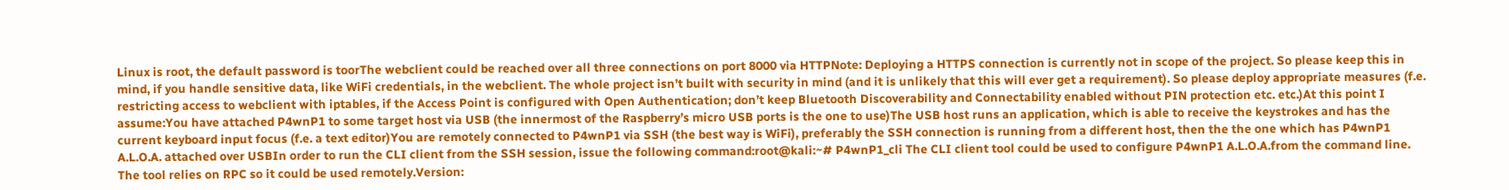Linux is root, the default password is toorThe webclient could be reached over all three connections on port 8000 via HTTPNote: Deploying a HTTPS connection is currently not in scope of the project. So please keep this in mind, if you handle sensitive data, like WiFi credentials, in the webclient. The whole project isn’t built with security in mind (and it is unlikely that this will ever get a requirement). So please deploy appropriate measures (f.e. restricting access to webclient with iptables, if the Access Point is configured with Open Authentication; don’t keep Bluetooth Discoverability and Connectability enabled without PIN protection etc. etc.)At this point I assume:You have attached P4wnP1 to some target host via USB (the innermost of the Raspberry’s micro USB ports is the one to use)The USB host runs an application, which is able to receive the keystrokes and has the current keyboard input focus (f.e. a text editor)You are remotely connected to P4wnP1 via SSH (the best way is WiFi), preferably the SSH connection is running from a different host, then the the one which has P4wnP1 A.L.O.A. attached over USBIn order to run the CLI client from the SSH session, issue the following command:root@kali:~# P4wnP1_cli The CLI client tool could be used to configure P4wnP1 A.L.O.A.from the command line. The tool relies on RPC so it could be used remotely.Version: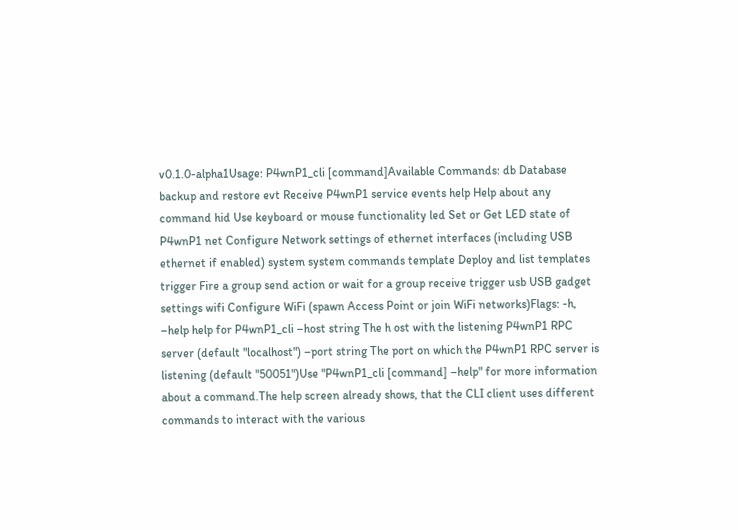v0.1.0-alpha1Usage: P4wnP1_cli [command]Available Commands: db Database backup and restore evt Receive P4wnP1 service events help Help about any command hid Use keyboard or mouse functionality led Set or Get LED state of P4wnP1 net Configure Network settings of ethernet interfaces (including USB ethernet if enabled) system system commands template Deploy and list templates trigger Fire a group send action or wait for a group receive trigger usb USB gadget settings wifi Configure WiFi (spawn Access Point or join WiFi networks)Flags: -h, –help help for P4wnP1_cli –host string The h ost with the listening P4wnP1 RPC server (default "localhost") –port string The port on which the P4wnP1 RPC server is listening (default "50051")Use "P4wnP1_cli [command] –help" for more information about a command.The help screen already shows, that the CLI client uses different commands to interact with the various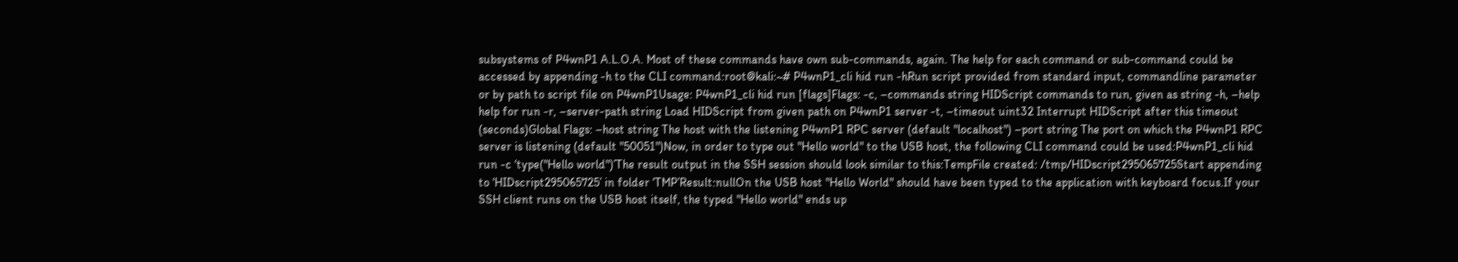subsystems of P4wnP1 A.L.O.A. Most of these commands have own sub-commands, again. The help for each command or sub-command could be accessed by appending -h to the CLI command:root@kali:~# P4wnP1_cli hid run -hRun script provided from standard input, commandline parameter or by path to script file on P4wnP1Usage: P4wnP1_cli hid run [flags]Flags: -c, –commands string HIDScript commands to run, given as string -h, –help help for run -r, –server-path string Load HIDScript from given path on P4wnP1 server -t, –timeout uint32 Interrupt HIDScript after this timeout (seconds)Global Flags: –host string The host with the listening P4wnP1 RPC server (default "localhost") –port string The port on which the P4wnP1 RPC server is listening (default "50051")Now, in order to type out "Hello world" to the USB host, the following CLI command could be used:P4wnP1_cli hid run -c ‘type("Hello world")’The result output in the SSH session should look similar to this:TempFile created: /tmp/HIDscript295065725Start appending to ‘HIDscript295065725’ in folder ‘TMP’Result:nullOn the USB host "Hello World" should have been typed to the application with keyboard focus.If your SSH client runs on the USB host itself, the typed "Hello world" ends up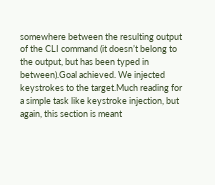somewhere between the resulting output of the CLI command (it doesn’t belong to the output, but has been typed in between).Goal achieved. We injected keystrokes to the target.Much reading for a simple task like keystroke injection, but again, this section is meant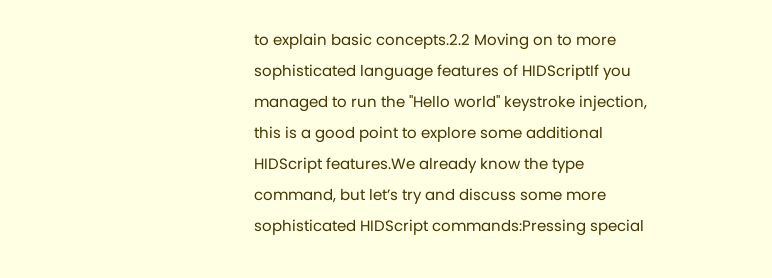to explain basic concepts.2.2 Moving on to more sophisticated language features of HIDScriptIf you managed to run the "Hello world" keystroke injection, this is a good point to explore some additional HIDScript features.We already know the type command, but let’s try and discuss some more sophisticated HIDScript commands:Pressing special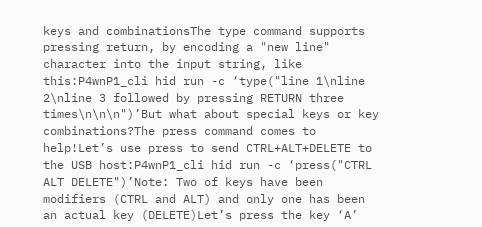keys and combinationsThe type command supports pressing return, by encoding a "new line" character into the input string, like this:P4wnP1_cli hid run -c ‘type("line 1\nline 2\nline 3 followed by pressing RETURN three times\n\n\n")’But what about special keys or key combinations?The press command comes to help!Let’s use press to send CTRL+ALT+DELETE to the USB host:P4wnP1_cli hid run -c ‘press("CTRL ALT DELETE")’Note: Two of keys have been modifiers (CTRL and ALT) and only one has been an actual key (DELETE)Let’s press the key ‘A’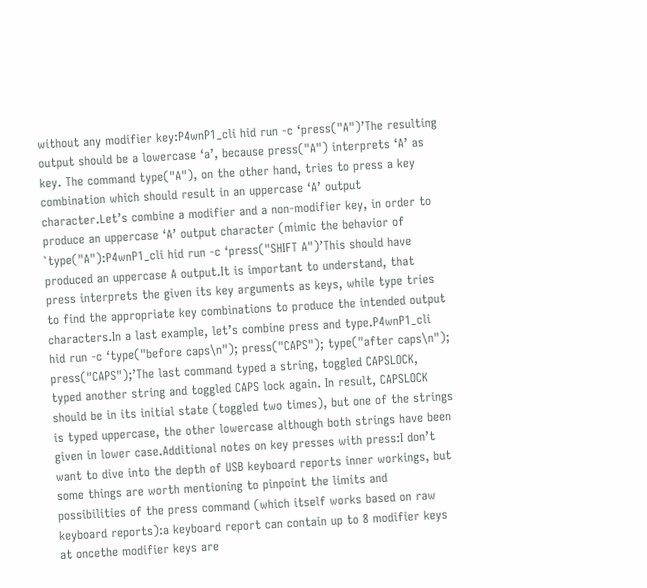without any modifier key:P4wnP1_cli hid run -c ‘press("A")’The resulting output should be a lowercase ‘a’, because press("A") interprets ‘A’ as key. The command type("A"), on the other hand, tries to press a key combination which should result in an uppercase ‘A’ output character.Let’s combine a modifier and a non-modifier key, in order to produce an uppercase ‘A’ output character (mimic the behavior of `type("A"):P4wnP1_cli hid run -c ‘press("SHIFT A")’This should have produced an uppercase A output.It is important to understand, that press interprets the given its key arguments as keys, while type tries to find the appropriate key combinations to produce the intended output characters.In a last example, let’s combine press and type.P4wnP1_cli hid run -c ‘type("before caps\n"); press("CAPS"); type("after caps\n"); press("CAPS");’The last command typed a string, toggled CAPSLOCK, typed another string and toggled CAPS lock again. In result, CAPSLOCK should be in its initial state (toggled two times), but one of the strings is typed uppercase, the other lowercase although both strings have been given in lower case.Additional notes on key presses with press:I don’t want to dive into the depth of USB keyboard reports inner workings, but some things are worth mentioning to pinpoint the limits and possibilities of the press command (which itself works based on raw keyboard reports):a keyboard report can contain up to 8 modifier keys at oncethe modifier keys are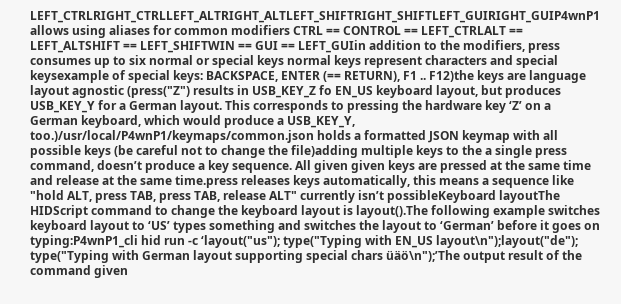LEFT_CTRLRIGHT_CTRLLEFT_ALTRIGHT_ALTLEFT_SHIFTRIGHT_SHIFTLEFT_GUIRIGHT_GUIP4wnP1 allows using aliases for common modifiers CTRL == CONTROL == LEFT_CTRLALT == LEFT_ALTSHIFT == LEFT_SHIFTWIN == GUI == LEFT_GUIin addition to the modifiers, press consumes up to six normal or special keys normal keys represent characters and special keysexample of special keys: BACKSPACE, ENTER (== RETURN), F1 .. F12)the keys are language layout agnostic (press("Z") results in USB_KEY_Z fo EN_US keyboard layout, but produces USB_KEY_Y for a German layout. This corresponds to pressing the hardware key ‘Z’ on a German keyboard, which would produce a USB_KEY_Y, too.)/usr/local/P4wnP1/keymaps/common.json holds a formatted JSON keymap with all possible keys (be careful not to change the file)adding multiple keys to the a single press command, doesn’t produce a key sequence. All given given keys are pressed at the same time and release at the same time.press releases keys automatically, this means a sequence like "hold ALT, press TAB, press TAB, release ALT" currently isn’t possibleKeyboard layoutThe HIDScript command to change the keyboard layout is layout().The following example switches keyboard layout to ‘US’ types something and switches the layout to ‘German’ before it goes on typing:P4wnP1_cli hid run -c ‘layout("us"); type("Typing with EN_US layout\n");layout("de"); type("Typing with German layout supporting special chars üäö\n");’The output result of the command given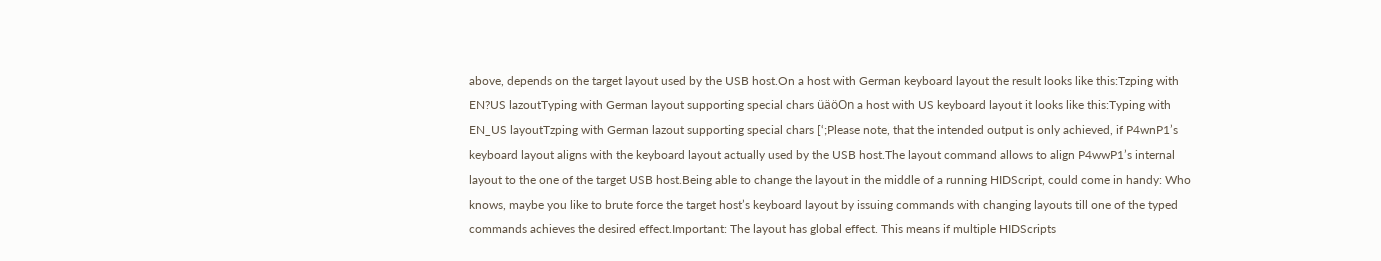above, depends on the target layout used by the USB host.On a host with German keyboard layout the result looks like this:Tzping with EN?US lazoutTyping with German layout supporting special chars üäöOn a host with US keyboard layout it looks like this:Typing with EN_US layoutTzping with German lazout supporting special chars [‘;Please note, that the intended output is only achieved, if P4wnP1’s keyboard layout aligns with the keyboard layout actually used by the USB host.The layout command allows to align P4wwP1’s internal layout to the one of the target USB host.Being able to change the layout in the middle of a running HIDScript, could come in handy: Who knows, maybe you like to brute force the target host’s keyboard layout by issuing commands with changing layouts till one of the typed commands achieves the desired effect.Important: The layout has global effect. This means if multiple HIDScripts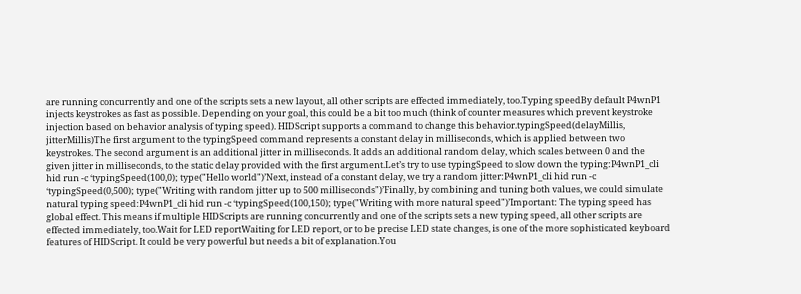are running concurrently and one of the scripts sets a new layout, all other scripts are effected immediately, too.Typing speedBy default P4wnP1 injects keystrokes as fast as possible. Depending on your goal, this could be a bit too much (think of counter measures which prevent keystroke injection based on behavior analysis of typing speed). HIDScript supports a command to change this behavior.typingSpeed(delayMillis, jitterMillis)The first argument to the typingSpeed command represents a constant delay in milliseconds, which is applied between two keystrokes. The second argument is an additional jitter in milliseconds. It adds an additional random delay, which scales between 0 and the given jitter in milliseconds, to the static delay provided with the first argument.Let’s try to use typingSpeed to slow down the typing:P4wnP1_cli hid run -c ‘typingSpeed(100,0); type("Hello world")’Next, instead of a constant delay, we try a random jitter:P4wnP1_cli hid run -c ‘typingSpeed(0,500); type("Writing with random jitter up to 500 milliseconds")’Finally, by combining and tuning both values, we could simulate natural typing speed:P4wnP1_cli hid run -c ‘typingSpeed(100,150); type("Writing with more natural speed")’Important: The typing speed has global effect. This means if multiple HIDScripts are running concurrently and one of the scripts sets a new typing speed, all other scripts are effected immediately, too.Wait for LED reportWaiting for LED report, or to be precise LED state changes, is one of the more sophisticated keyboard features of HIDScript. It could be very powerful but needs a bit of explanation.You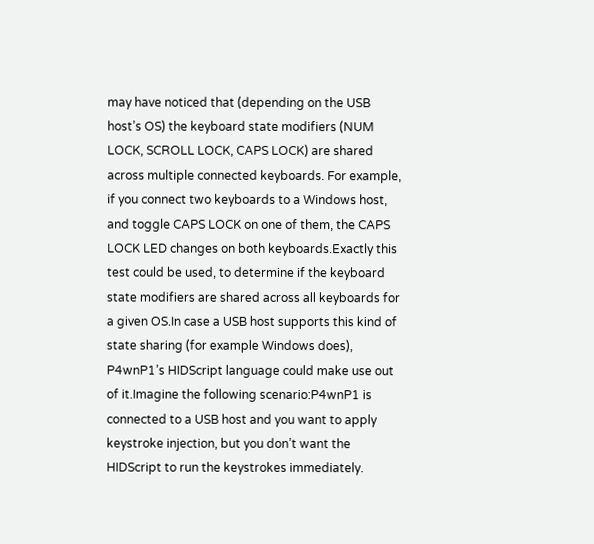may have noticed that (depending on the USB host’s OS) the keyboard state modifiers (NUM LOCK, SCROLL LOCK, CAPS LOCK) are shared across multiple connected keyboards. For example, if you connect two keyboards to a Windows host, and toggle CAPS LOCK on one of them, the CAPS LOCK LED changes on both keyboards.Exactly this test could be used, to determine if the keyboard state modifiers are shared across all keyboards for a given OS.In case a USB host supports this kind of state sharing (for example Windows does), P4wnP1’s HIDScript language could make use out of it.Imagine the following scenario:P4wnP1 is connected to a USB host and you want to apply keystroke injection, but you don’t want the HIDScript to run the keystrokes immediately.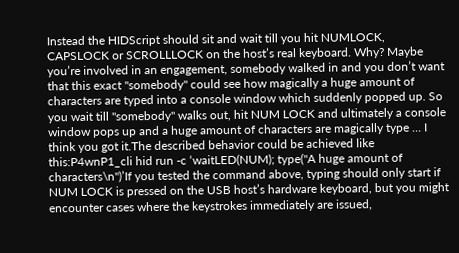Instead the HIDScript should sit and wait till you hit NUMLOCK, CAPSLOCK or SCROLLLOCK on the host’s real keyboard. Why? Maybe you’re involved in an engagement, somebody walked in and you don’t want that this exact "somebody" could see how magically a huge amount of characters are typed into a console window which suddenly popped up. So you wait till "somebody" walks out, hit NUM LOCK and ultimately a console window pops up and a huge amount of characters are magically type … I think you got it.The described behavior could be achieved like this:P4wnP1_cli hid run -c ‘waitLED(NUM); type("A huge amount of characters\n")’If you tested the command above, typing should only start if NUM LOCK is pressed on the USB host’s hardware keyboard, but you might encounter cases where the keystrokes immediately are issued,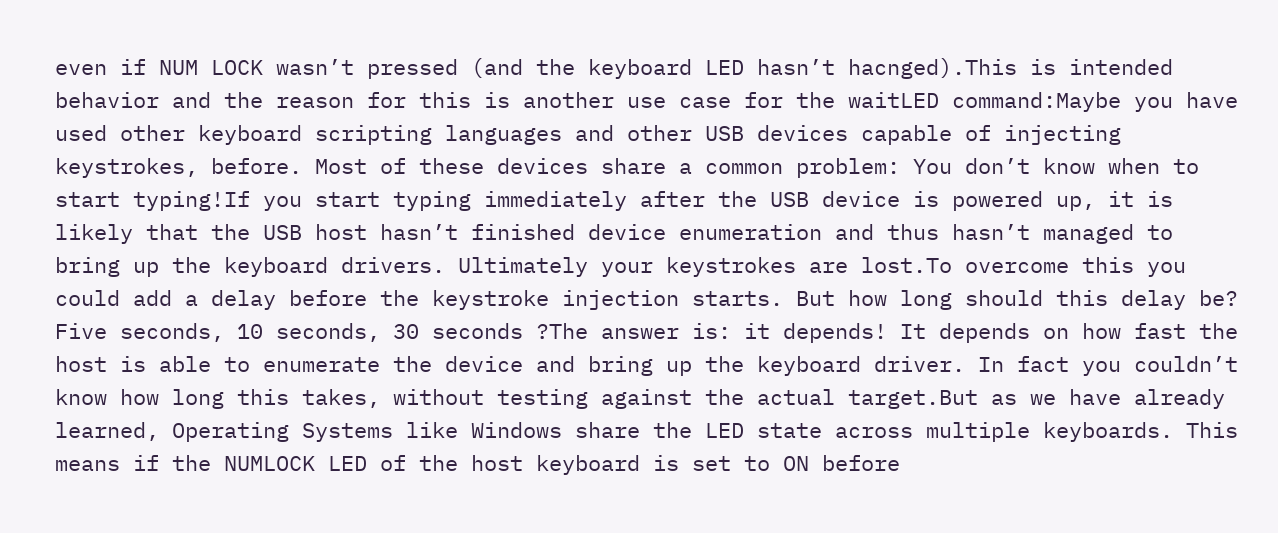even if NUM LOCK wasn’t pressed (and the keyboard LED hasn’t hacnged).This is intended behavior and the reason for this is another use case for the waitLED command:Maybe you have used other keyboard scripting languages and other USB devices capable of injecting keystrokes, before. Most of these devices share a common problem: You don’t know when to start typing!If you start typing immediately after the USB device is powered up, it is likely that the USB host hasn’t finished device enumeration and thus hasn’t managed to bring up the keyboard drivers. Ultimately your keystrokes are lost.To overcome this you could add a delay before the keystroke injection starts. But how long should this delay be? Five seconds, 10 seconds, 30 seconds ?The answer is: it depends! It depends on how fast the host is able to enumerate the device and bring up the keyboard driver. In fact you couldn’t know how long this takes, without testing against the actual target.But as we have already learned, Operating Systems like Windows share the LED state across multiple keyboards. This means if the NUMLOCK LED of the host keyboard is set to ON before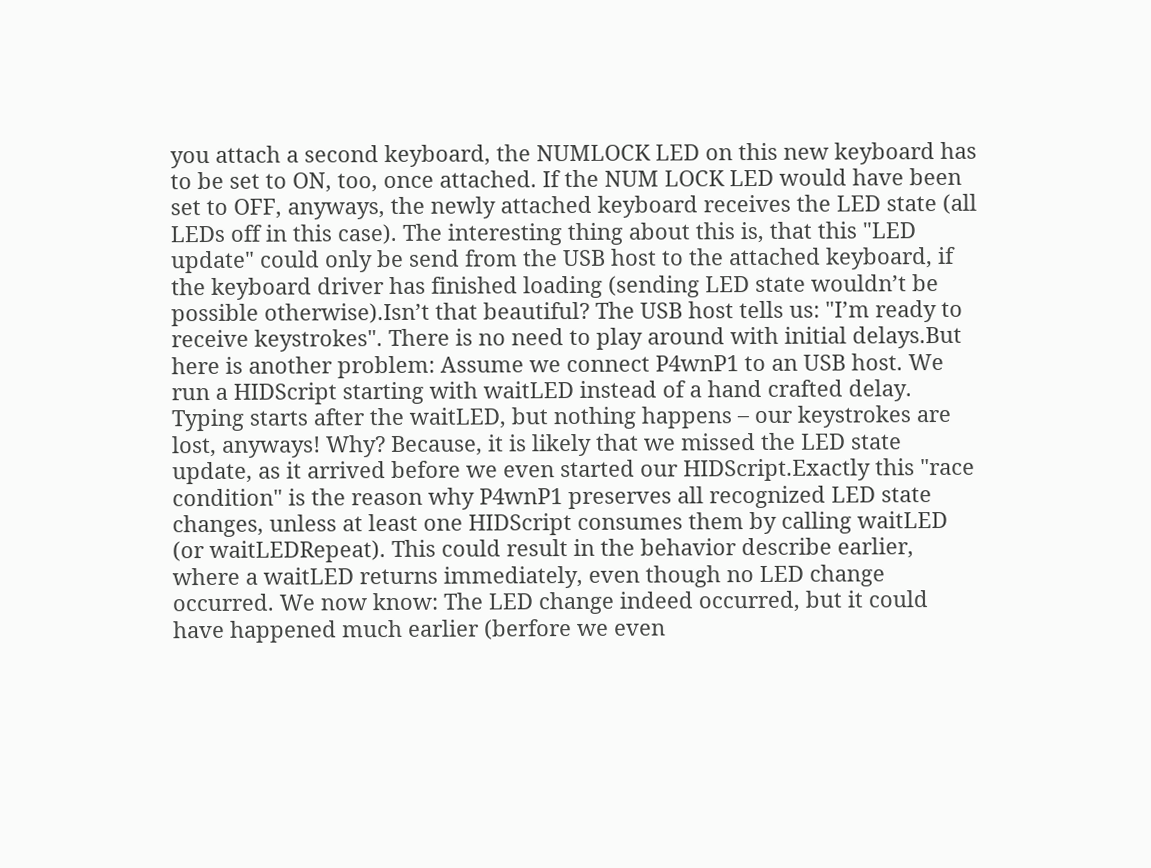you attach a second keyboard, the NUMLOCK LED on this new keyboard has to be set to ON, too, once attached. If the NUM LOCK LED would have been set to OFF, anyways, the newly attached keyboard receives the LED state (all LEDs off in this case). The interesting thing about this is, that this "LED update" could only be send from the USB host to the attached keyboard, if the keyboard driver has finished loading (sending LED state wouldn’t be possible otherwise).Isn’t that beautiful? The USB host tells us: "I’m ready to receive keystrokes". There is no need to play around with initial delays.But here is another problem: Assume we connect P4wnP1 to an USB host. We run a HIDScript starting with waitLED instead of a hand crafted delay. Typing starts after the waitLED, but nothing happens – our keystrokes are lost, anyways! Why? Because, it is likely that we missed the LED state update, as it arrived before we even started our HIDScript.Exactly this "race condition" is the reason why P4wnP1 preserves all recognized LED state changes, unless at least one HIDScript consumes them by calling waitLED (or waitLEDRepeat). This could result in the behavior describe earlier, where a waitLED returns immediately, even though no LED change occurred. We now know: The LED change indeed occurred, but it could have happened much earlier (berfore we even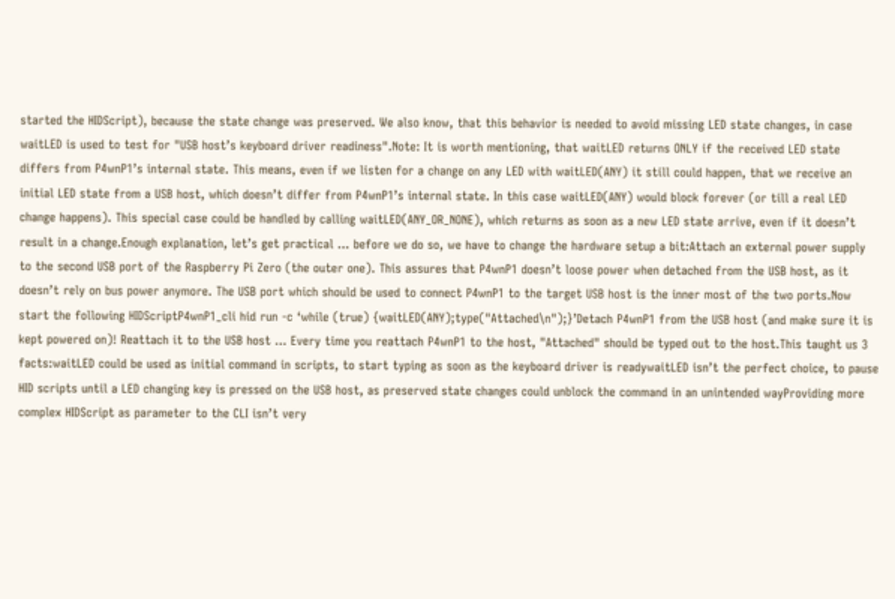started the HIDScript), because the state change was preserved. We also know, that this behavior is needed to avoid missing LED state changes, in case waitLED is used to test for "USB host’s keyboard driver readiness".Note: It is worth mentioning, that waitLED returns ONLY if the received LED state differs from P4wnP1’s internal state. This means, even if we listen for a change on any LED with waitLED(ANY) it still could happen, that we receive an initial LED state from a USB host, which doesn’t differ from P4wnP1’s internal state. In this case waitLED(ANY) would block forever (or till a real LED change happens). This special case could be handled by calling waitLED(ANY_OR_NONE), which returns as soon as a new LED state arrive, even if it doesn’t result in a change.Enough explanation, let’s get practical … before we do so, we have to change the hardware setup a bit:Attach an external power supply to the second USB port of the Raspberry Pi Zero (the outer one). This assures that P4wnP1 doesn’t loose power when detached from the USB host, as it doesn’t rely on bus power anymore. The USB port which should be used to connect P4wnP1 to the target USB host is the inner most of the two ports.Now start the following HIDScriptP4wnP1_cli hid run -c ‘while (true) {waitLED(ANY);type("Attached\n");}’Detach P4wnP1 from the USB host (and make sure it is kept powered on)! Reattach it to the USB host … Every time you reattach P4wnP1 to the host, "Attached" should be typed out to the host.This taught us 3 facts:waitLED could be used as initial command in scripts, to start typing as soon as the keyboard driver is readywaitLED isn’t the perfect choice, to pause HID scripts until a LED changing key is pressed on the USB host, as preserved state changes could unblock the command in an unintended wayProviding more complex HIDScript as parameter to the CLI isn’t very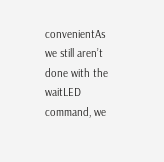convenientAs we still aren’t done with the waitLED command, we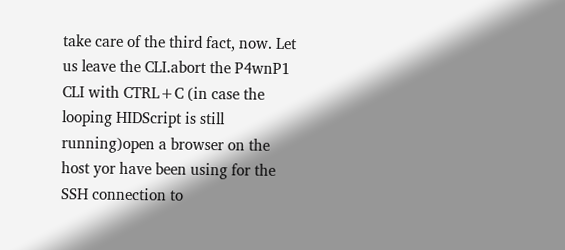take care of the third fact, now. Let us leave the CLI.abort the P4wnP1 CLI with CTRL+C (in case the looping HIDScript is still running)open a browser on the host yor have been using for the SSH connection to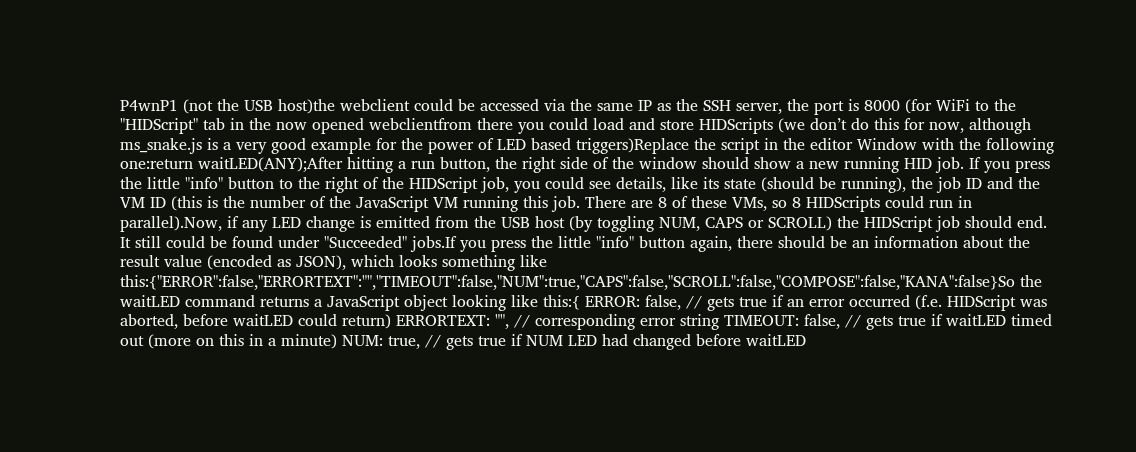P4wnP1 (not the USB host)the webclient could be accessed via the same IP as the SSH server, the port is 8000 (for WiFi to the "HIDScript" tab in the now opened webclientfrom there you could load and store HIDScripts (we don’t do this for now, although ms_snake.js is a very good example for the power of LED based triggers)Replace the script in the editor Window with the following one:return waitLED(ANY);After hitting a run button, the right side of the window should show a new running HID job. If you press the little "info" button to the right of the HIDScript job, you could see details, like its state (should be running), the job ID and the VM ID (this is the number of the JavaScript VM running this job. There are 8 of these VMs, so 8 HIDScripts could run in parallel).Now, if any LED change is emitted from the USB host (by toggling NUM, CAPS or SCROLL) the HIDScript job should end. It still could be found under "Succeeded" jobs.If you press the little "info" button again, there should be an information about the result value (encoded as JSON), which looks something like this:{"ERROR":false,"ERRORTEXT":"","TIMEOUT":false,"NUM":true,"CAPS":false,"SCROLL":false,"COMPOSE":false,"KANA":false}So the waitLED command returns a JavaScript object looking like this:{ ERROR: false, // gets true if an error occurred (f.e. HIDScript was aborted, before waitLED could return) ERRORTEXT: "", // corresponding error string TIMEOUT: false, // gets true if waitLED timed out (more on this in a minute) NUM: true, // gets true if NUM LED had changed before waitLED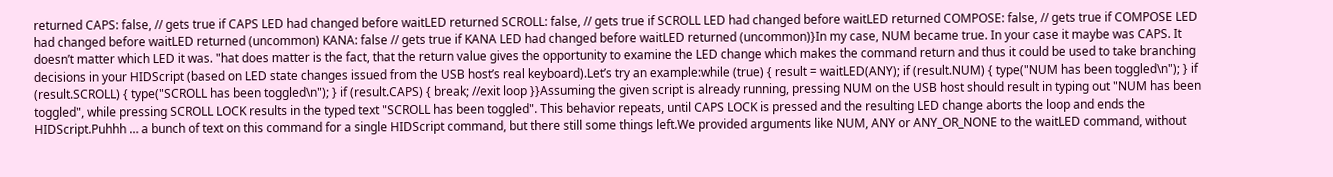returned CAPS: false, // gets true if CAPS LED had changed before waitLED returned SCROLL: false, // gets true if SCROLL LED had changed before waitLED returned COMPOSE: false, // gets true if COMPOSE LED had changed before waitLED returned (uncommon) KANA: false // gets true if KANA LED had changed before waitLED returned (uncommon)}In my case, NUM became true. In your case it maybe was CAPS. It doesn’t matter which LED it was. "hat does matter is the fact, that the return value gives the opportunity to examine the LED change which makes the command return and thus it could be used to take branching decisions in your HIDScript (based on LED state changes issued from the USB host’s real keyboard).Let’s try an example:while (true) { result = waitLED(ANY); if (result.NUM) { type("NUM has been toggled\n"); } if (result.SCROLL) { type("SCROLL has been toggled\n"); } if (result.CAPS) { break; //exit loop }}Assuming the given script is already running, pressing NUM on the USB host should result in typing out "NUM has been toggled", while pressing SCROLL LOCK results in the typed text "SCROLL has been toggled". This behavior repeats, until CAPS LOCK is pressed and the resulting LED change aborts the loop and ends the HIDScript.Puhhh … a bunch of text on this command for a single HIDScript command, but there still some things left.We provided arguments like NUM, ANY or ANY_OR_NONE to the waitLED command, without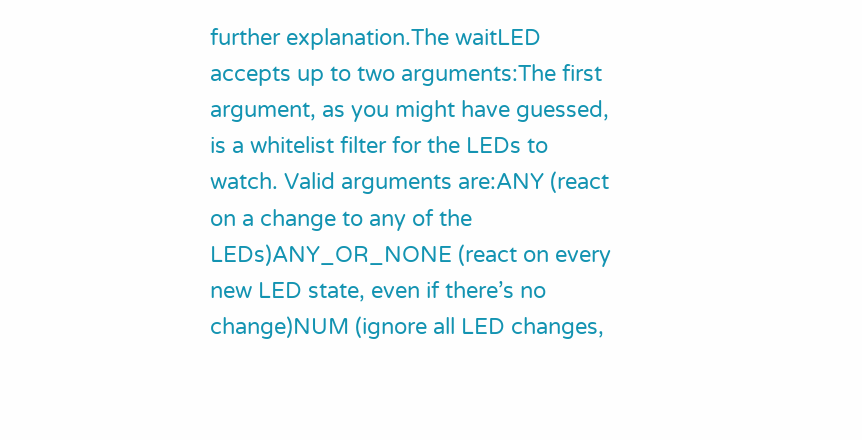further explanation.The waitLED accepts up to two arguments:The first argument, as you might have guessed, is a whitelist filter for the LEDs to watch. Valid arguments are:ANY (react on a change to any of the LEDs)ANY_OR_NONE (react on every new LED state, even if there’s no change)NUM (ignore all LED changes,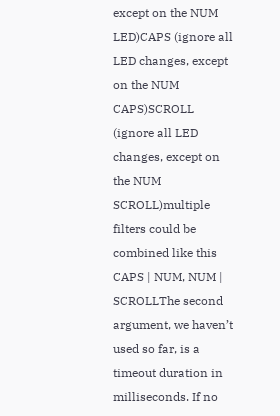except on the NUM LED)CAPS (ignore all LED changes, except on the NUM CAPS)SCROLL (ignore all LED changes, except on the NUM SCROLL)multiple filters could be combined like this CAPS | NUM, NUM | SCROLLThe second argument, we haven’t used so far, is a timeout duration in milliseconds. If no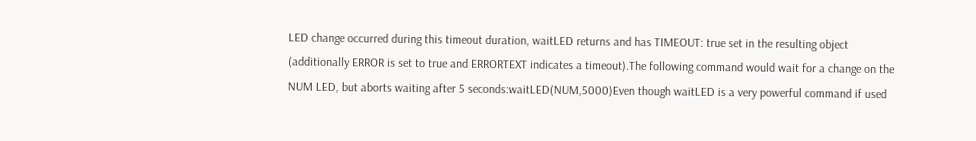LED change occurred during this timeout duration, waitLED returns and has TIMEOUT: true set in the resulting object (additionally ERROR is set to true and ERRORTEXT indicates a timeout).The following command would wait for a change on the NUM LED, but aborts waiting after 5 seconds:waitLED(NUM,5000)Even though waitLED is a very powerful command if used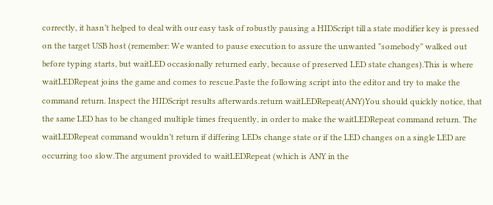correctly, it hasn’t helped to deal with our easy task of robustly pausing a HIDScript till a state modifier key is pressed on the target USB host (remember: We wanted to pause execution to assure the unwanted "somebody" walked out before typing starts, but waitLED occasionally returned early, because of preserved LED state changes).This is where waitLEDRepeat joins the game and comes to rescue.Paste the following script into the editor and try to make the command return. Inspect the HIDScript results afterwards.return waitLEDRepeat(ANY)You should quickly notice, that the same LED has to be changed multiple times frequently, in order to make the waitLEDRepeat command return. The waitLEDRepeat command wouldn’t return if differing LEDs change state or if the LED changes on a single LED are occurring too slow.The argument provided to waitLEDRepeat (which is ANY in the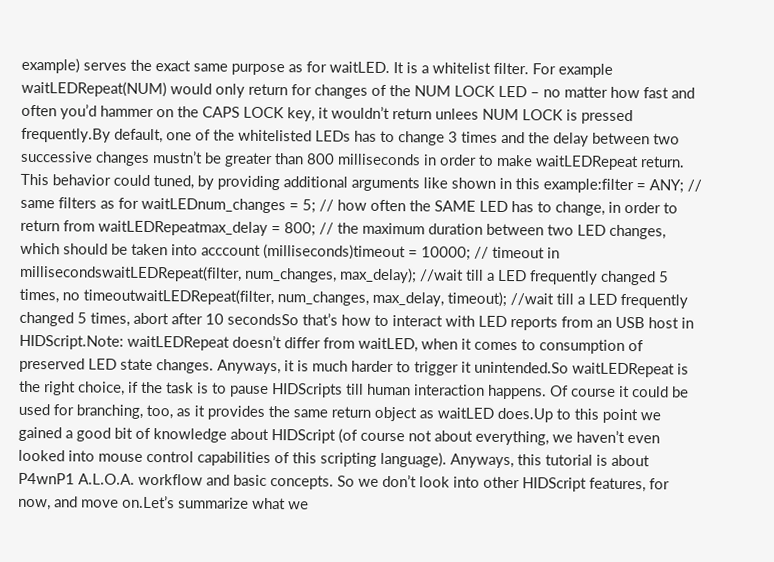example) serves the exact same purpose as for waitLED. It is a whitelist filter. For example waitLEDRepeat(NUM) would only return for changes of the NUM LOCK LED – no matter how fast and often you’d hammer on the CAPS LOCK key, it wouldn’t return unlees NUM LOCK is pressed frequently.By default, one of the whitelisted LEDs has to change 3 times and the delay between two successive changes mustn’t be greater than 800 milliseconds in order to make waitLEDRepeat return. This behavior could tuned, by providing additional arguments like shown in this example:filter = ANY; // same filters as for waitLEDnum_changes = 5; // how often the SAME LED has to change, in order to return from waitLEDRepeatmax_delay = 800; // the maximum duration between two LED changes, which should be taken into acccount (milliseconds)timeout = 10000; // timeout in millisecondswaitLEDRepeat(filter, num_changes, max_delay); //wait till a LED frequently changed 5 times, no timeoutwaitLEDRepeat(filter, num_changes, max_delay, timeout); //wait till a LED frequently changed 5 times, abort after 10 secondsSo that’s how to interact with LED reports from an USB host in HIDScript.Note: waitLEDRepeat doesn’t differ from waitLED, when it comes to consumption of preserved LED state changes. Anyways, it is much harder to trigger it unintended.So waitLEDRepeat is the right choice, if the task is to pause HIDScripts till human interaction happens. Of course it could be used for branching, too, as it provides the same return object as waitLED does.Up to this point we gained a good bit of knowledge about HIDScript (of course not about everything, we haven’t even looked into mouse control capabilities of this scripting language). Anyways, this tutorial is about P4wnP1 A.L.O.A. workflow and basic concepts. So we don’t look into other HIDScript features, for now, and move on.Let’s summarize what we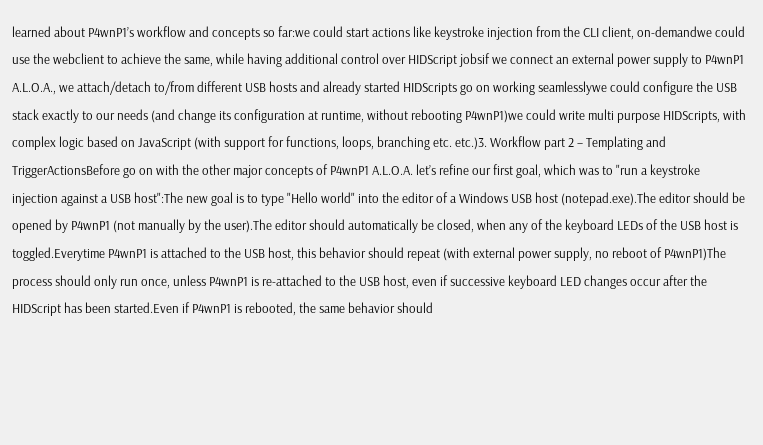learned about P4wnP1’s workflow and concepts so far:we could start actions like keystroke injection from the CLI client, on-demandwe could use the webclient to achieve the same, while having additional control over HIDScript jobsif we connect an external power supply to P4wnP1 A.L.O.A., we attach/detach to/from different USB hosts and already started HIDScripts go on working seamlesslywe could configure the USB stack exactly to our needs (and change its configuration at runtime, without rebooting P4wnP1)we could write multi purpose HIDScripts, with complex logic based on JavaScript (with support for functions, loops, branching etc. etc.)3. Workflow part 2 – Templating and TriggerActionsBefore go on with the other major concepts of P4wnP1 A.L.O.A. let’s refine our first goal, which was to "run a keystroke injection against a USB host":The new goal is to type "Hello world" into the editor of a Windows USB host (notepad.exe).The editor should be opened by P4wnP1 (not manually by the user).The editor should automatically be closed, when any of the keyboard LEDs of the USB host is toggled.Everytime P4wnP1 is attached to the USB host, this behavior should repeat (with external power supply, no reboot of P4wnP1)The process should only run once, unless P4wnP1 is re-attached to the USB host, even if successive keyboard LED changes occur after the HIDScript has been started.Even if P4wnP1 is rebooted, the same behavior should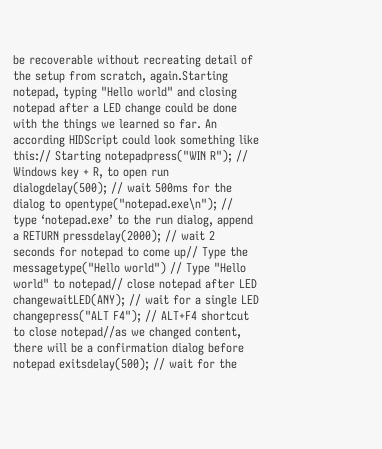be recoverable without recreating detail of the setup from scratch, again.Starting notepad, typing "Hello world" and closing notepad after a LED change could be done with the things we learned so far. An according HIDScript could look something like this:// Starting notepadpress("WIN R"); // Windows key + R, to open run dialogdelay(500); // wait 500ms for the dialog to opentype("notepad.exe\n"); // type ‘notepad.exe’ to the run dialog, append a RETURN pressdelay(2000); // wait 2 seconds for notepad to come up// Type the messagetype("Hello world") // Type "Hello world" to notepad// close notepad after LED changewaitLED(ANY); // wait for a single LED changepress("ALT F4"); // ALT+F4 shortcut to close notepad//as we changed content, there will be a confirmation dialog before notepad exitsdelay(500); // wait for the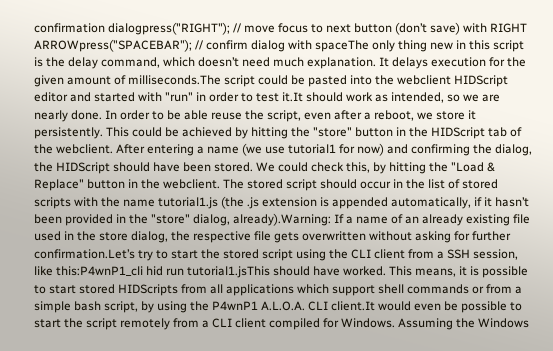confirmation dialogpress("RIGHT"); // move focus to next button (don’t save) with RIGHT ARROWpress("SPACEBAR"); // confirm dialog with spaceThe only thing new in this script is the delay command, which doesn’t need much explanation. It delays execution for the given amount of milliseconds.The script could be pasted into the webclient HIDScript editor and started with "run" in order to test it.It should work as intended, so we are nearly done. In order to be able reuse the script, even after a reboot, we store it persistently. This could be achieved by hitting the "store" button in the HIDScript tab of the webclient. After entering a name (we use tutorial1 for now) and confirming the dialog, the HIDScript should have been stored. We could check this, by hitting the "Load & Replace" button in the webclient. The stored script should occur in the list of stored scripts with the name tutorial1.js (the .js extension is appended automatically, if it hasn’t been provided in the "store" dialog, already).Warning: If a name of an already existing file used in the store dialog, the respective file gets overwritten without asking for further confirmation.Let’s try to start the stored script using the CLI client from a SSH session, like this:P4wnP1_cli hid run tutorial1.jsThis should have worked. This means, it is possible to start stored HIDScripts from all applications which support shell commands or from a simple bash script, by using the P4wnP1 A.L.O.A. CLI client.It would even be possible to start the script remotely from a CLI client compiled for Windows. Assuming the Windows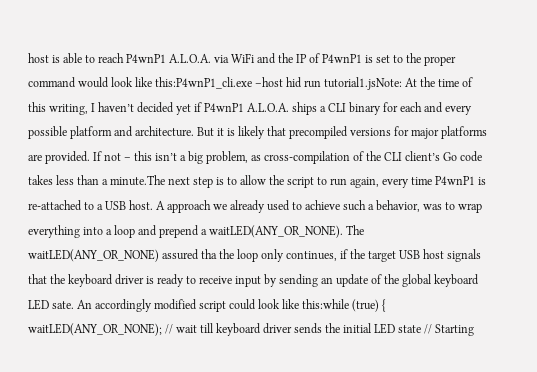host is able to reach P4wnP1 A.L.O.A. via WiFi and the IP of P4wnP1 is set to the proper command would look like this:P4wnP1_cli.exe –host hid run tutorial1.jsNote: At the time of this writing, I haven’t decided yet if P4wnP1 A.L.O.A. ships a CLI binary for each and every possible platform and architecture. But it is likely that precompiled versions for major platforms are provided. If not – this isn’t a big problem, as cross-compilation of the CLI client’s Go code takes less than a minute.The next step is to allow the script to run again, every time P4wnP1 is re-attached to a USB host. A approach we already used to achieve such a behavior, was to wrap everything into a loop and prepend a waitLED(ANY_OR_NONE). The waitLED(ANY_OR_NONE) assured tha the loop only continues, if the target USB host signals that the keyboard driver is ready to receive input by sending an update of the global keyboard LED sate. An accordingly modified script could look like this:while (true) { waitLED(ANY_OR_NONE); // wait till keyboard driver sends the initial LED state // Starting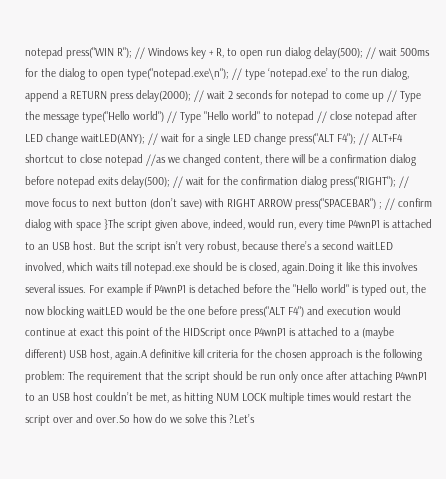notepad press("WIN R"); // Windows key + R, to open run dialog delay(500); // wait 500ms for the dialog to open type("notepad.exe\n"); // type ‘notepad.exe’ to the run dialog, append a RETURN press delay(2000); // wait 2 seconds for notepad to come up // Type the message type("Hello world") // Type "Hello world" to notepad // close notepad after LED change waitLED(ANY); // wait for a single LED change press("ALT F4"); // ALT+F4 shortcut to close notepad //as we changed content, there will be a confirmation dialog before notepad exits delay(500); // wait for the confirmation dialog press("RIGHT"); // move focus to next button (don’t save) with RIGHT ARROW press("SPACEBAR") ; // confirm dialog with space }The script given above, indeed, would run, every time P4wnP1 is attached to an USB host. But the script isn’t very robust, because there’s a second waitLED involved, which waits till notepad.exe should be is closed, again.Doing it like this involves several issues. For example if P4wnP1 is detached before the "Hello world" is typed out, the now blocking waitLED would be the one before press("ALT F4") and execution would continue at exact this point of the HIDScript once P4wnP1 is attached to a (maybe different) USB host, again.A definitive kill criteria for the chosen approach is the following problem: The requirement that the script should be run only once after attaching P4wnP1 to an USB host couldn’t be met, as hitting NUM LOCK multiple times would restart the script over and over.So how do we solve this ?Let’s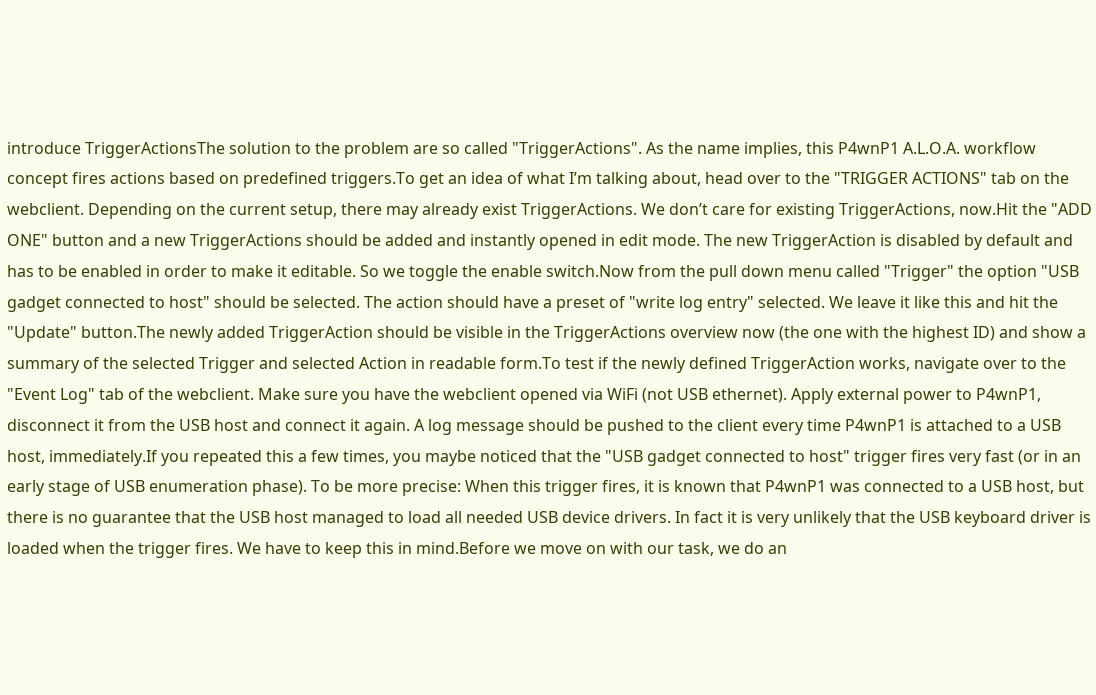introduce TriggerActionsThe solution to the problem are so called "TriggerActions". As the name implies, this P4wnP1 A.L.O.A. workflow concept fires actions based on predefined triggers.To get an idea of what I’m talking about, head over to the "TRIGGER ACTIONS" tab on the webclient. Depending on the current setup, there may already exist TriggerActions. We don’t care for existing TriggerActions, now.Hit the "ADD ONE" button and a new TriggerActions should be added and instantly opened in edit mode. The new TriggerAction is disabled by default and has to be enabled in order to make it editable. So we toggle the enable switch.Now from the pull down menu called "Trigger" the option "USB gadget connected to host" should be selected. The action should have a preset of "write log entry" selected. We leave it like this and hit the "Update" button.The newly added TriggerAction should be visible in the TriggerActions overview now (the one with the highest ID) and show a summary of the selected Trigger and selected Action in readable form.To test if the newly defined TriggerAction works, navigate over to the "Event Log" tab of the webclient. Make sure you have the webclient opened via WiFi (not USB ethernet). Apply external power to P4wnP1, disconnect it from the USB host and connect it again. A log message should be pushed to the client every time P4wnP1 is attached to a USB host, immediately.If you repeated this a few times, you maybe noticed that the "USB gadget connected to host" trigger fires very fast (or in an early stage of USB enumeration phase). To be more precise: When this trigger fires, it is known that P4wnP1 was connected to a USB host, but there is no guarantee that the USB host managed to load all needed USB device drivers. In fact it is very unlikely that the USB keyboard driver is loaded when the trigger fires. We have to keep this in mind.Before we move on with our task, we do an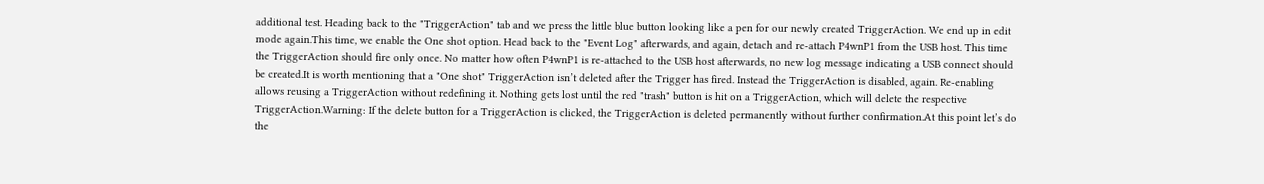additional test. Heading back to the "TriggerAction" tab and we press the little blue button looking like a pen for our newly created TriggerAction. We end up in edit mode again.This time, we enable the One shot option. Head back to the "Event Log" afterwards, and again, detach and re-attach P4wnP1 from the USB host. This time the TriggerAction should fire only once. No matter how often P4wnP1 is re-attached to the USB host afterwards, no new log message indicating a USB connect should be created.It is worth mentioning that a "One shot" TriggerAction isn’t deleted after the Trigger has fired. Instead the TriggerAction is disabled, again. Re-enabling allows reusing a TriggerAction without redefining it. Nothing gets lost until the red "trash" button is hit on a TriggerAction, which will delete the respective TriggerAction.Warning: If the delete button for a TriggerAction is clicked, the TriggerAction is deleted permanently without further confirmation.At this point let’s do the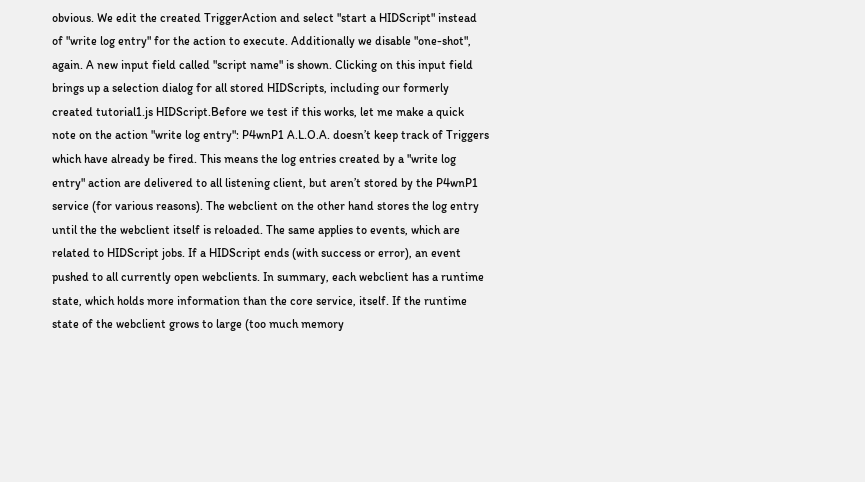obvious. We edit the created TriggerAction and select "start a HIDScript" instead of "write log entry" for the action to execute. Additionally we disable "one-shot", again. A new input field called "script name" is shown. Clicking on this input field brings up a selection dialog for all stored HIDScripts, including our formerly created tutorial1.js HIDScript.Before we test if this works, let me make a quick note on the action "write log entry": P4wnP1 A.L.O.A. doesn’t keep track of Triggers which have already be fired. This means the log entries created by a "write log entry" action are delivered to all listening client, but aren’t stored by the P4wnP1 service (for various reasons). The webclient on the other hand stores the log entry until the the webclient itself is reloaded. The same applies to events, which are related to HIDScript jobs. If a HIDScript ends (with success or error), an event pushed to all currently open webclients. In summary, each webclient has a runtime state, which holds more information than the core service, itself. If the runtime state of the webclient grows to large (too much memory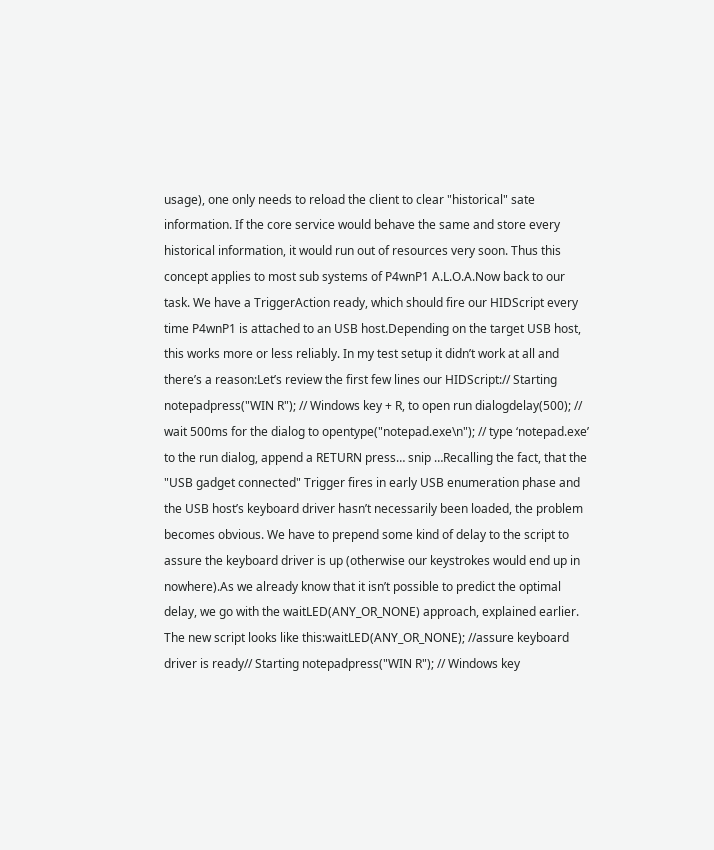usage), one only needs to reload the client to clear "historical" sate information. If the core service would behave the same and store every historical information, it would run out of resources very soon. Thus this concept applies to most sub systems of P4wnP1 A.L.O.A.Now back to our task. We have a TriggerAction ready, which should fire our HIDScript every time P4wnP1 is attached to an USB host.Depending on the target USB host, this works more or less reliably. In my test setup it didn’t work at all and there’s a reason:Let’s review the first few lines our HIDScript:// Starting notepadpress("WIN R"); // Windows key + R, to open run dialogdelay(500); // wait 500ms for the dialog to opentype("notepad.exe\n"); // type ‘notepad.exe’ to the run dialog, append a RETURN press… snip …Recalling the fact, that the "USB gadget connected" Trigger fires in early USB enumeration phase and the USB host’s keyboard driver hasn’t necessarily been loaded, the problem becomes obvious. We have to prepend some kind of delay to the script to assure the keyboard driver is up (otherwise our keystrokes would end up in nowhere).As we already know that it isn’t possible to predict the optimal delay, we go with the waitLED(ANY_OR_NONE) approach, explained earlier. The new script looks like this:waitLED(ANY_OR_NONE); //assure keyboard driver is ready// Starting notepadpress("WIN R"); // Windows key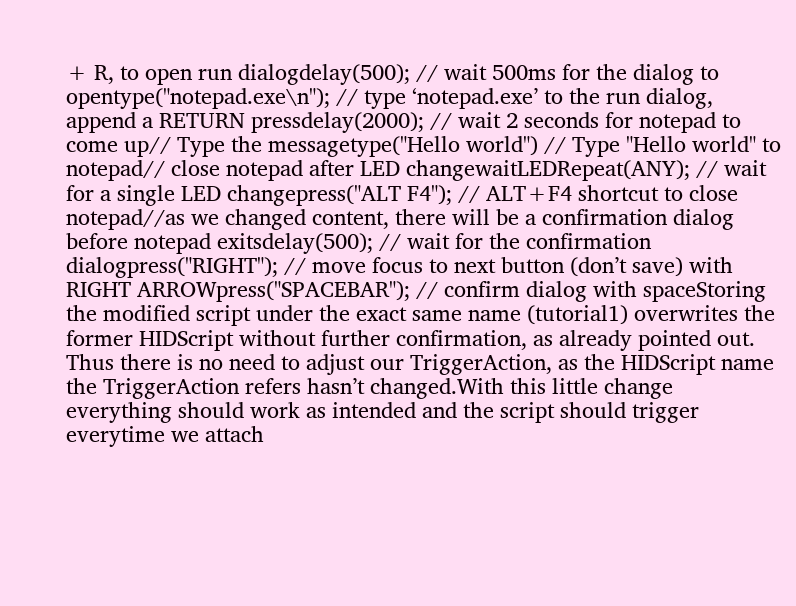+ R, to open run dialogdelay(500); // wait 500ms for the dialog to opentype("notepad.exe\n"); // type ‘notepad.exe’ to the run dialog, append a RETURN pressdelay(2000); // wait 2 seconds for notepad to come up// Type the messagetype("Hello world") // Type "Hello world" to notepad// close notepad after LED changewaitLEDRepeat(ANY); // wait for a single LED changepress("ALT F4"); // ALT+F4 shortcut to close notepad//as we changed content, there will be a confirmation dialog before notepad exitsdelay(500); // wait for the confirmation dialogpress("RIGHT"); // move focus to next button (don’t save) with RIGHT ARROWpress("SPACEBAR"); // confirm dialog with spaceStoring the modified script under the exact same name (tutorial1) overwrites the former HIDScript without further confirmation, as already pointed out. Thus there is no need to adjust our TriggerAction, as the HIDScript name the TriggerAction refers hasn’t changed.With this little change everything should work as intended and the script should trigger everytime we attach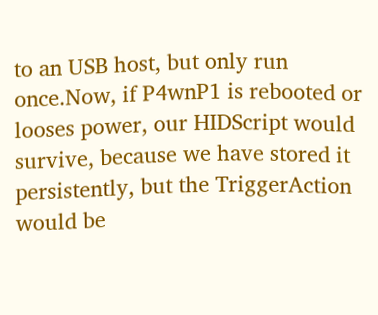to an USB host, but only run once.Now, if P4wnP1 is rebooted or looses power, our HIDScript would survive, because we have stored it persistently, but the TriggerAction would be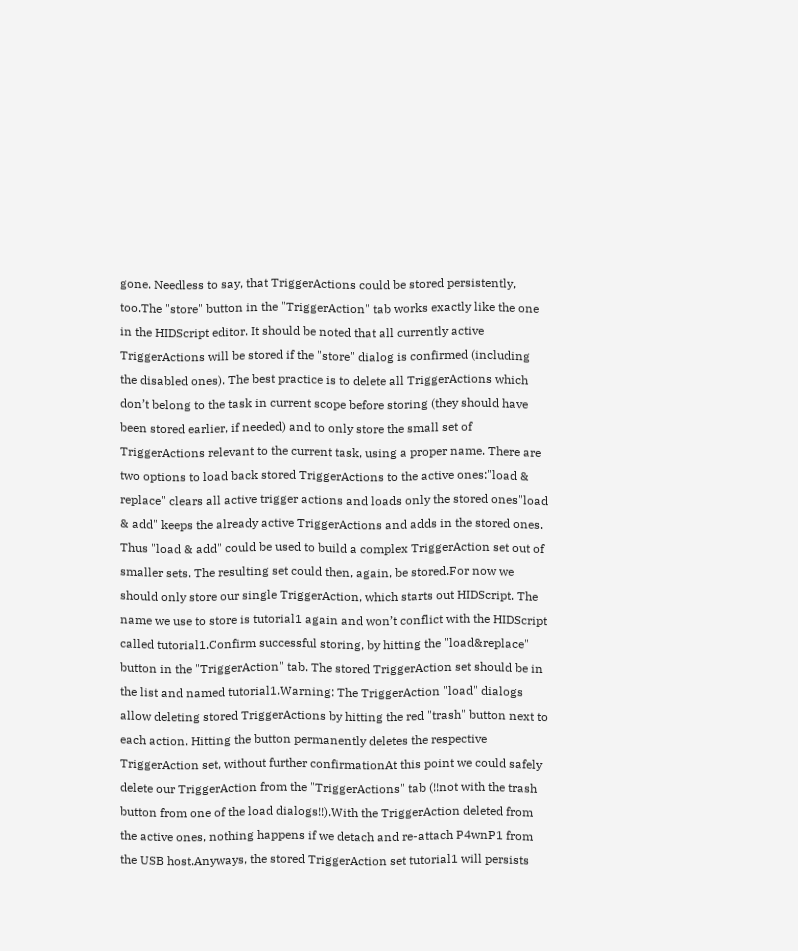gone. Needless to say, that TriggerActions could be stored persistently, too.The "store" button in the "TriggerAction" tab works exactly like the one in the HIDScript editor. It should be noted that all currently active TriggerActions will be stored if the "store" dialog is confirmed (including the disabled ones). The best practice is to delete all TriggerActions which don’t belong to the task in current scope before storing (they should have been stored earlier, if needed) and to only store the small set of TriggerActions relevant to the current task, using a proper name. There are two options to load back stored TriggerActions to the active ones:"load & replace" clears all active trigger actions and loads only the stored ones"load & add" keeps the already active TriggerActions and adds in the stored ones. Thus "load & add" could be used to build a complex TriggerAction set out of smaller sets. The resulting set could then, again, be stored.For now we should only store our single TriggerAction, which starts out HIDScript. The name we use to store is tutorial1 again and won’t conflict with the HIDScript called tutorial1.Confirm successful storing, by hitting the "load&replace" button in the "TriggerAction" tab. The stored TriggerAction set should be in the list and named tutorial1.Warning: The TriggerAction "load" dialogs allow deleting stored TriggerActions by hitting the red "trash" button next to each action. Hitting the button permanently deletes the respective TriggerAction set, without further confirmationAt this point we could safely delete our TriggerAction from the "TriggerActions" tab (!!not with the trash button from one of the load dialogs!!).With the TriggerAction deleted from the active ones, nothing happens if we detach and re-attach P4wnP1 from the USB host.Anyways, the stored TriggerAction set tutorial1 will persists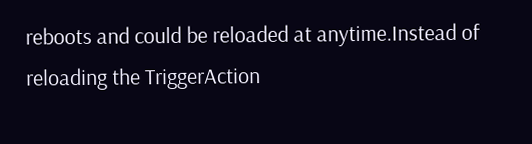reboots and could be reloaded at anytime.Instead of reloading the TriggerAction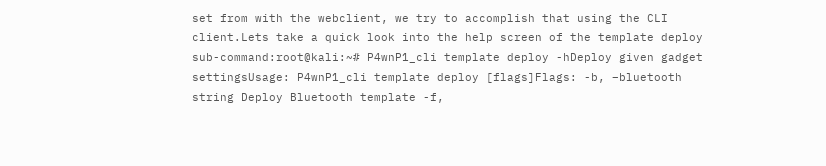set from with the webclient, we try to accomplish that using the CLI client.Lets take a quick look into the help screen of the template deploy sub-command:root@kali:~# P4wnP1_cli template deploy -hDeploy given gadget settingsUsage: P4wnP1_cli template deploy [flags]Flags: -b, –bluetooth string Deploy Bluetooth template -f,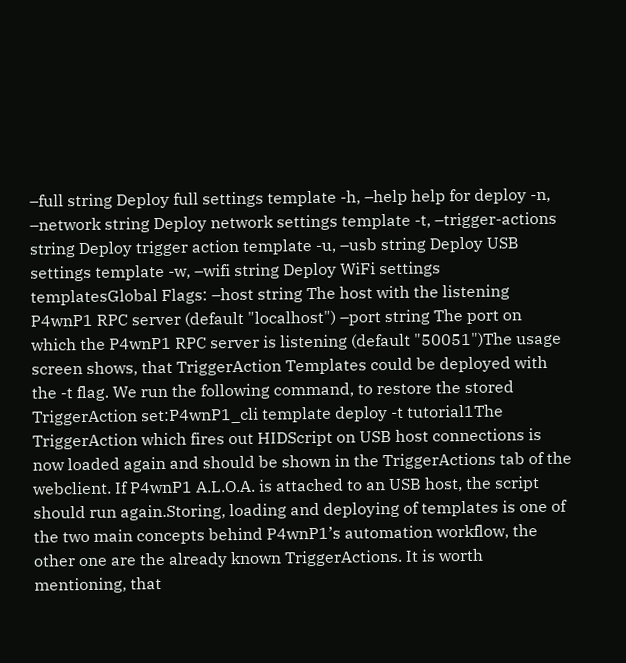–full string Deploy full settings template -h, –help help for deploy -n, –network string Deploy network settings template -t, –trigger-actions string Deploy trigger action template -u, –usb string Deploy USB settings template -w, –wifi string Deploy WiFi settings templatesGlobal Flags: –host string The host with the listening P4wnP1 RPC server (default "localhost") –port string The port on which the P4wnP1 RPC server is listening (default "50051")The usage screen shows, that TriggerAction Templates could be deployed with the -t flag. We run the following command, to restore the stored TriggerAction set:P4wnP1_cli template deploy -t tutorial1The TriggerAction which fires out HIDScript on USB host connections is now loaded again and should be shown in the TriggerActions tab of the webclient. If P4wnP1 A.L.O.A. is attached to an USB host, the script should run again.Storing, loading and deploying of templates is one of the two main concepts behind P4wnP1’s automation workflow, the other one are the already known TriggerActions. It is worth mentioning, that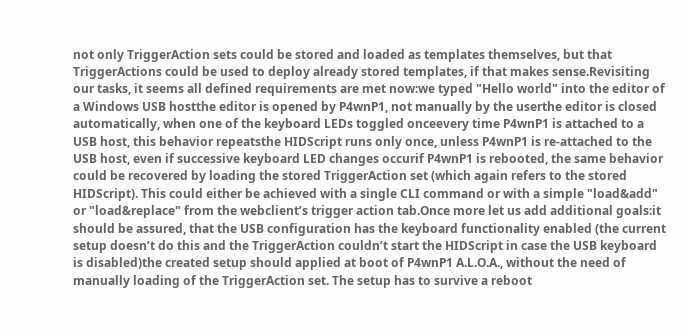not only TriggerAction sets could be stored and loaded as templates themselves, but that TriggerActions could be used to deploy already stored templates, if that makes sense.Revisiting our tasks, it seems all defined requirements are met now:we typed "Hello world" into the editor of a Windows USB hostthe editor is opened by P4wnP1, not manually by the userthe editor is closed automatically, when one of the keyboard LEDs toggled onceevery time P4wnP1 is attached to a USB host, this behavior repeatsthe HIDScript runs only once, unless P4wnP1 is re-attached to the USB host, even if successive keyboard LED changes occurif P4wnP1 is rebooted, the same behavior could be recovered by loading the stored TriggerAction set (which again refers to the stored HIDScript). This could either be achieved with a single CLI command or with a simple "load&add" or "load&replace" from the webclient’s trigger action tab.Once more let us add additional goals:it should be assured, that the USB configuration has the keyboard functionality enabled (the current setup doesn’t do this and the TriggerAction couldn’t start the HIDScript in case the USB keyboard is disabled)the created setup should applied at boot of P4wnP1 A.L.O.A., without the need of manually loading of the TriggerAction set. The setup has to survive a reboot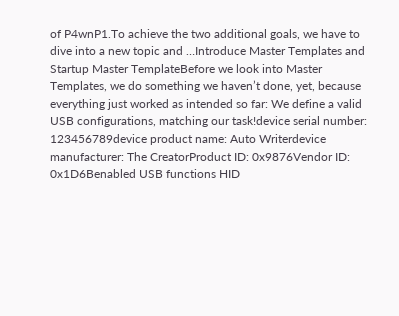of P4wnP1.To achieve the two additional goals, we have to dive into a new topic and …Introduce Master Templates and Startup Master TemplateBefore we look into Master Templates, we do something we haven’t done, yet, because everything just worked as intended so far: We define a valid USB configurations, matching our task!device serial number: 123456789device product name: Auto Writerdevice manufacturer: The CreatorProduct ID: 0x9876Vendor ID: 0x1D6Benabled USB functions HID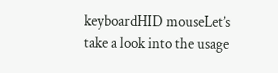keyboardHID mouseLet’s take a look into the usage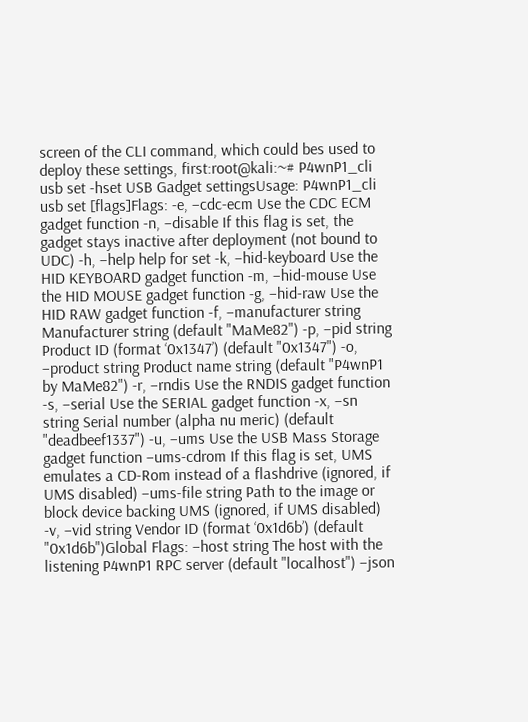screen of the CLI command, which could bes used to deploy these settings, first:root@kali:~# P4wnP1_cli usb set -hset USB Gadget settingsUsage: P4wnP1_cli usb set [flags]Flags: -e, –cdc-ecm Use the CDC ECM gadget function -n, –disable If this flag is set, the gadget stays inactive after deployment (not bound to UDC) -h, –help help for set -k, –hid-keyboard Use the HID KEYBOARD gadget function -m, –hid-mouse Use the HID MOUSE gadget function -g, –hid-raw Use the HID RAW gadget function -f, –manufacturer string Manufacturer string (default "MaMe82") -p, –pid string Product ID (format ‘0x1347’) (default "0x1347") -o, –product string Product name string (default "P4wnP1 by MaMe82") -r, –rndis Use the RNDIS gadget function -s, –serial Use the SERIAL gadget function -x, –sn string Serial number (alpha nu meric) (default "deadbeef1337") -u, –ums Use the USB Mass Storage gadget function –ums-cdrom If this flag is set, UMS emulates a CD-Rom instead of a flashdrive (ignored, if UMS disabled) –ums-file string Path to the image or block device backing UMS (ignored, if UMS disabled) -v, –vid string Vendor ID (format ‘0x1d6b’) (default "0x1d6b")Global Flags: –host string The host with the listening P4wnP1 RPC server (default "localhost") –json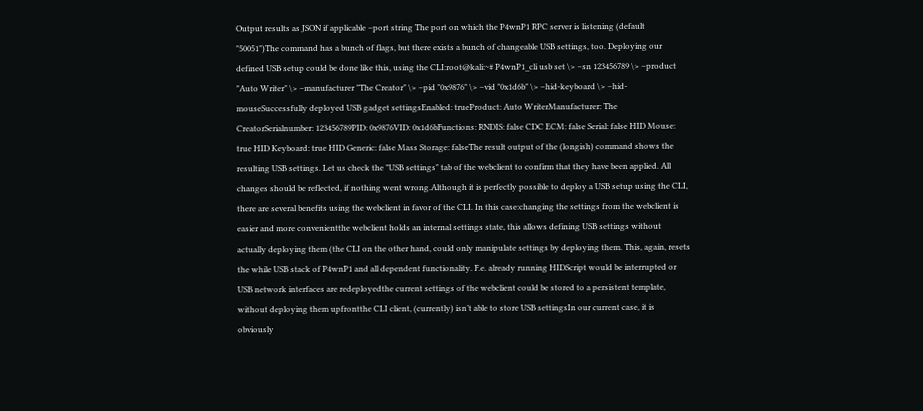Output results as JSON if applicable –port string The port on which the P4wnP1 RPC server is listening (default "50051")The command has a bunch of flags, but there exists a bunch of changeable USB settings, too. Deploying our defined USB setup could be done like this, using the CLI:root@kali:~# P4wnP1_cli usb set \> –sn 123456789 \> –product "Auto Writer" \> –manufacturer "The Creator" \> –pid "0x9876" \> –vid "0x1d6b" \> –hid-keyboard \> –hid-mouseSuccessfully deployed USB gadget settingsEnabled: trueProduct: Auto WriterManufacturer: The CreatorSerialnumber: 123456789PID: 0x9876VID: 0x1d6bFunctions: RNDIS: false CDC ECM: false Serial: false HID Mouse: true HID Keyboard: true HID Generic: false Mass Storage: falseThe result output of the (longish) command shows the resulting USB settings. Let us check the "USB settings" tab of the webclient to confirm that they have been applied. All changes should be reflected, if nothing went wrong.Although it is perfectly possible to deploy a USB setup using the CLI, there are several benefits using the webclient in favor of the CLI. In this case:changing the settings from the webclient is easier and more convenientthe webclient holds an internal settings state, this allows defining USB settings without actually deploying them (the CLI on the other hand, could only manipulate settings by deploying them. This, again, resets the while USB stack of P4wnP1 and all dependent functionality. F.e. already running HIDScript would be interrupted or USB network interfaces are redeployedthe current settings of the webclient could be stored to a persistent template, without deploying them upfrontthe CLI client, (currently) isn’t able to store USB settingsIn our current case, it is obviously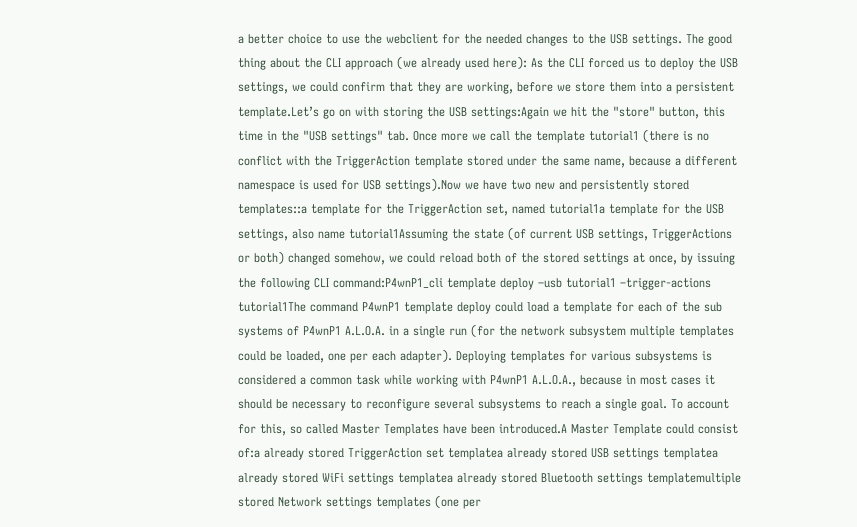a better choice to use the webclient for the needed changes to the USB settings. The good thing about the CLI approach (we already used here): As the CLI forced us to deploy the USB settings, we could confirm that they are working, before we store them into a persistent template.Let’s go on with storing the USB settings:Again we hit the "store" button, this time in the "USB settings" tab. Once more we call the template tutorial1 (there is no conflict with the TriggerAction template stored under the same name, because a different namespace is used for USB settings).Now we have two new and persistently stored templates::a template for the TriggerAction set, named tutorial1a template for the USB settings, also name tutorial1Assuming the state (of current USB settings, TriggerActions or both) changed somehow, we could reload both of the stored settings at once, by issuing the following CLI command:P4wnP1_cli template deploy –usb tutorial1 –trigger-actions tutorial1The command P4wnP1 template deploy could load a template for each of the sub systems of P4wnP1 A.L.O.A. in a single run (for the network subsystem multiple templates could be loaded, one per each adapter). Deploying templates for various subsystems is considered a common task while working with P4wnP1 A.L.O.A., because in most cases it should be necessary to reconfigure several subsystems to reach a single goal. To account for this, so called Master Templates have been introduced.A Master Template could consist of:a already stored TriggerAction set templatea already stored USB settings templatea already stored WiFi settings templatea already stored Bluetooth settings templatemultiple stored Network settings templates (one per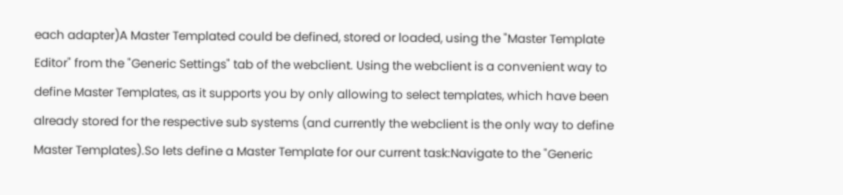each adapter)A Master Templated could be defined, stored or loaded, using the "Master Template Editor" from the "Generic Settings" tab of the webclient. Using the webclient is a convenient way to define Master Templates, as it supports you by only allowing to select templates, which have been already stored for the respective sub systems (and currently the webclient is the only way to define Master Templates).So lets define a Master Template for our current task:Navigate to the "Generic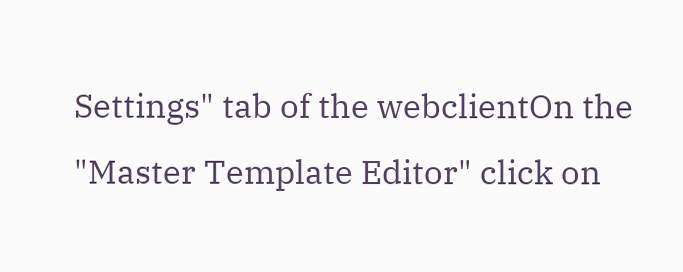Settings" tab of the webclientOn the "Master Template Editor" click on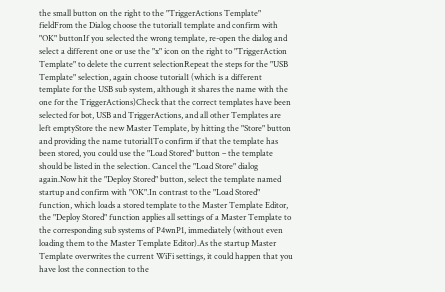the small button on the right to the "TriggerActions Template" fieldFrom the Dialog choose the tutorial1 template and confirm with "OK" buttonIf you selected the wrong template, re-open the dialog and select a different one or use the "x" icon on the right to "TriggerAction Template" to delete the current selectionRepeat the steps for the "USB Template" selection, again choose tutorial1 (which is a different template for the USB sub system, although it shares the name with the one for the TriggerActions)Check that the correct templates have been selected for bot, USB and TriggerActions, and all other Templates are left emptyStore the new Master Template, by hitting the "Store" button and providing the name tutorial1To confirm if that the template has been stored, you could use the "Load Stored" button – the template should be listed in the selection. Cancel the "Load Store" dialog again.Now hit the "Deploy Stored" button, select the template named startup and confirm with "OK".In contrast to the "Load Stored" function, which loads a stored template to the Master Template Editor, the "Deploy Stored" function applies all settings of a Master Template to the corresponding sub systems of P4wnP1, immediately (without even loading them to the Master Template Editor).As the startup Master Template overwrites the current WiFi settings, it could happen that you have lost the connection to the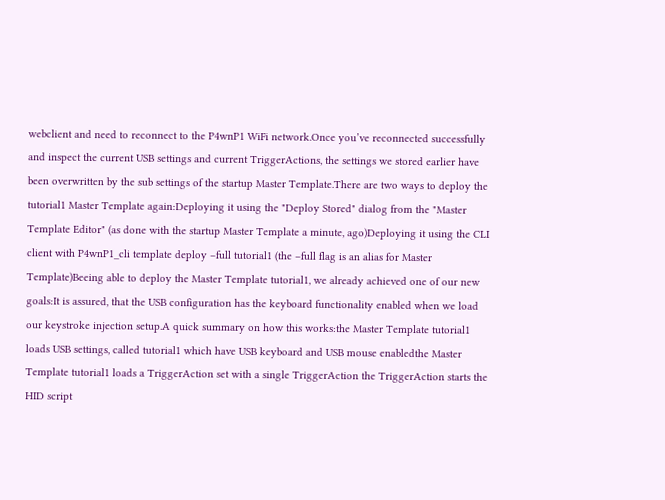webclient and need to reconnect to the P4wnP1 WiFi network.Once you’ve reconnected successfully and inspect the current USB settings and current TriggerActions, the settings we stored earlier have been overwritten by the sub settings of the startup Master Template.There are two ways to deploy the tutorial1 Master Template again:Deploying it using the "Deploy Stored" dialog from the "Master Template Editor" (as done with the startup Master Template a minute, ago)Deploying it using the CLI client with P4wnP1_cli template deploy –full tutorial1 (the –full flag is an alias for Master Template)Beeing able to deploy the Master Template tutorial1, we already achieved one of our new goals:It is assured, that the USB configuration has the keyboard functionality enabled when we load our keystroke injection setup.A quick summary on how this works:the Master Template tutorial1 loads USB settings, called tutorial1 which have USB keyboard and USB mouse enabledthe Master Template tutorial1 loads a TriggerAction set with a single TriggerAction the TriggerAction starts the HID script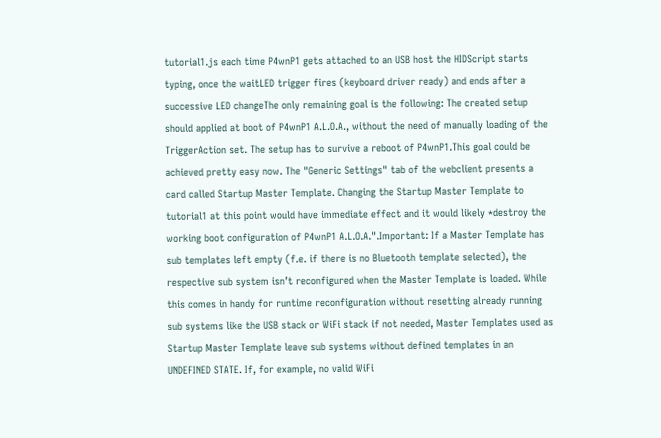tutorial1.js each time P4wnP1 gets attached to an USB host the HIDScript starts typing, once the waitLED trigger fires (keyboard driver ready) and ends after a successive LED changeThe only remaining goal is the following: The created setup should applied at boot of P4wnP1 A.L.O.A., without the need of manually loading of the TriggerAction set. The setup has to survive a reboot of P4wnP1.This goal could be achieved pretty easy now. The "Generic Settings" tab of the webclient presents a card called Startup Master Template. Changing the Startup Master Template to tutorial1 at this point would have immediate effect and it would likely *destroy the working boot configuration of P4wnP1 A.L.O.A.".Important: If a Master Template has sub templates left empty (f.e. if there is no Bluetooth template selected), the respective sub system isn’t reconfigured when the Master Template is loaded. While this comes in handy for runtime reconfiguration without resetting already running sub systems like the USB stack or WiFi stack if not needed, Master Templates used as Startup Master Template leave sub systems without defined templates in an UNDEFINED STATE. If, for example, no valid WiFi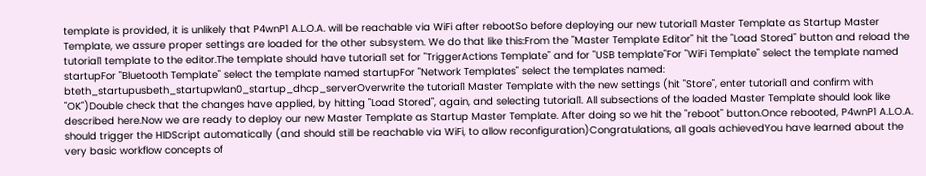template is provided, it is unlikely that P4wnP1 A.L.O.A. will be reachable via WiFi after rebootSo before deploying our new tutorial1 Master Template as Startup Master Template, we assure proper settings are loaded for the other subsystem. We do that like this:From the "Master Template Editor" hit the "Load Stored" button and reload the tutorial1 template to the editor.The template should have tutorial1 set for "TriggerActions Template" and for "USB template"For "WiFi Template" select the template named startupFor "Bluetooth Template" select the template named startupFor "Network Templates" select the templates named: bteth_startupusbeth_startupwlan0_startup_dhcp_serverOverwrite the tutorial1 Master Template with the new settings (hit "Store", enter tutorial1 and confirm with "OK")Double check that the changes have applied, by hitting "Load Stored", again, and selecting tutorial1. All subsections of the loaded Master Template should look like described here.Now we are ready to deploy our new Master Template as Startup Master Template. After doing so we hit the "reboot" button.Once rebooted, P4wnP1 A.L.O.A. should trigger the HIDScript automatically (and should still be reachable via WiFi, to allow reconfiguration)Congratulations, all goals achievedYou have learned about the very basic workflow concepts of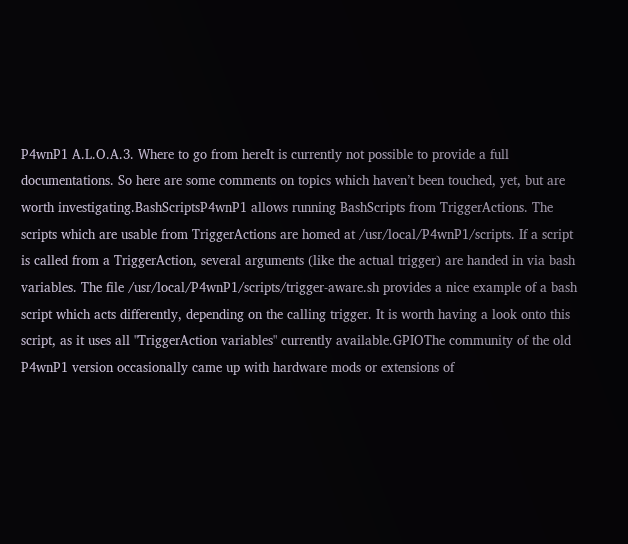P4wnP1 A.L.O.A.3. Where to go from hereIt is currently not possible to provide a full documentations. So here are some comments on topics which haven’t been touched, yet, but are worth investigating.BashScriptsP4wnP1 allows running BashScripts from TriggerActions. The scripts which are usable from TriggerActions are homed at /usr/local/P4wnP1/scripts. If a script is called from a TriggerAction, several arguments (like the actual trigger) are handed in via bash variables. The file /usr/local/P4wnP1/scripts/trigger-aware.sh provides a nice example of a bash script which acts differently, depending on the calling trigger. It is worth having a look onto this script, as it uses all "TriggerAction variables" currently available.GPIOThe community of the old P4wnP1 version occasionally came up with hardware mods or extensions of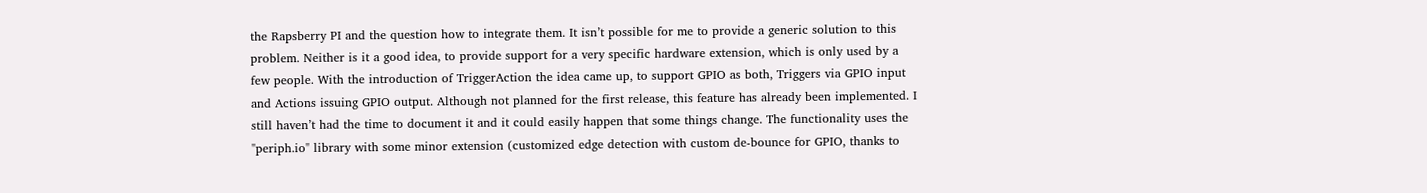the Rapsberry PI and the question how to integrate them. It isn’t possible for me to provide a generic solution to this problem. Neither is it a good idea, to provide support for a very specific hardware extension, which is only used by a few people. With the introduction of TriggerAction the idea came up, to support GPIO as both, Triggers via GPIO input and Actions issuing GPIO output. Although not planned for the first release, this feature has already been implemented. I still haven’t had the time to document it and it could easily happen that some things change. The functionality uses the "periph.io" library with some minor extension (customized edge detection with custom de-bounce for GPIO, thanks to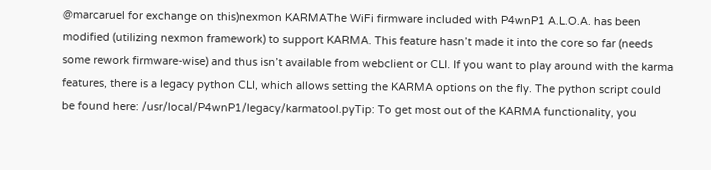@marcaruel for exchange on this)nexmon KARMAThe WiFi firmware included with P4wnP1 A.L.O.A. has been modified (utilizing nexmon framework) to support KARMA. This feature hasn’t made it into the core so far (needs some rework firmware-wise) and thus isn’t available from webclient or CLI. If you want to play around with the karma features, there is a legacy python CLI, which allows setting the KARMA options on the fly. The python script could be found here: /usr/local/P4wnP1/legacy/karmatool.pyTip: To get most out of the KARMA functionality, you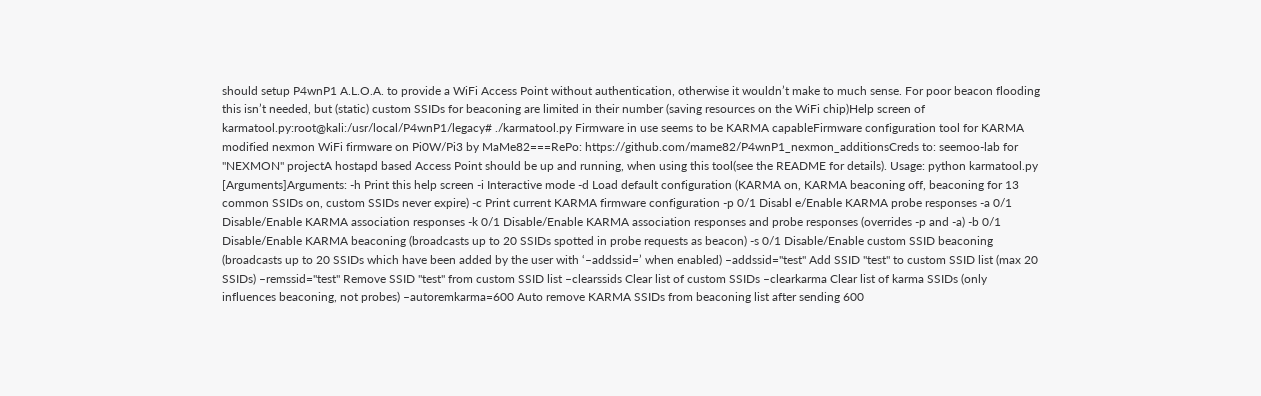should setup P4wnP1 A.L.O.A. to provide a WiFi Access Point without authentication, otherwise it wouldn’t make to much sense. For poor beacon flooding this isn’t needed, but (static) custom SSIDs for beaconing are limited in their number (saving resources on the WiFi chip)Help screen of karmatool.py:root@kali:/usr/local/P4wnP1/legacy# ./karmatool.py Firmware in use seems to be KARMA capableFirmware configuration tool for KARMA modified nexmon WiFi firmware on Pi0W/Pi3 by MaMe82===RePo: https://github.com/mame82/P4wnP1_nexmon_additionsCreds to: seemoo-lab for "NEXMON" projectA hostapd based Access Point should be up and running, when using this tool(see the README for details). Usage: python karmatool.py [Arguments]Arguments: -h Print this help screen -i Interactive mode -d Load default configuration (KARMA on, KARMA beaconing off, beaconing for 13 common SSIDs on, custom SSIDs never expire) -c Print current KARMA firmware configuration -p 0/1 Disabl e/Enable KARMA probe responses -a 0/1 Disable/Enable KARMA association responses -k 0/1 Disable/Enable KARMA association responses and probe responses (overrides -p and -a) -b 0/1 Disable/Enable KARMA beaconing (broadcasts up to 20 SSIDs spotted in probe requests as beacon) -s 0/1 Disable/Enable custom SSID beaconing (broadcasts up to 20 SSIDs which have been added by the user with ‘–addssid=’ when enabled) –addssid="test" Add SSID "test" to custom SSID list (max 20 SSIDs) –remssid="test" Remove SSID "test" from custom SSID list –clearssids Clear list of custom SSIDs –clearkarma Clear list of karma SSIDs (only influences beaconing, not probes) –autoremkarma=600 Auto remove KARMA SSIDs from beaconing list after sending 600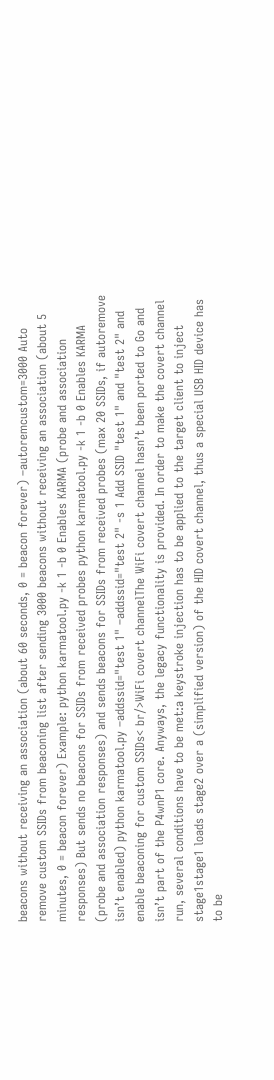beacons without receiving an association (about 60 seconds, 0 = beacon forever) –autoremcustom=3000 Auto remove custom SSIDs from beaconing list after sending 3000 beacons without receiving an association (about 5 minutes, 0 = beacon forever) Example: python karmatool.py -k 1 -b 0 Enables KARMA (probe and association responses) But sends no beacons for SSIDs from received probes python karmatool.py -k 1 -b 0 Enables KARMA (probe and association responses) and sends beacons for SSIDs from received probes (max 20 SSIDs, if autoremove isn’t enabled) python karmatool.py –addssid="test 1" –addssid="test 2" -s 1 Add SSID "test 1" and "test 2" and enable beaconing for custom SSIDs< br/>WiFi covert channelThe WiFi covert channel hasn’t been ported to Go and isn’t part of the P4wnP1 core. Anyways, the legacy functionality is provided. In order to make the covert channel run, several conditions have to be met:a keystroke injection has to be applied to the target client to inject stage1stage1 loads stage2 over a (simplified version) of the HID covert channel, thus a special USB HID device has to be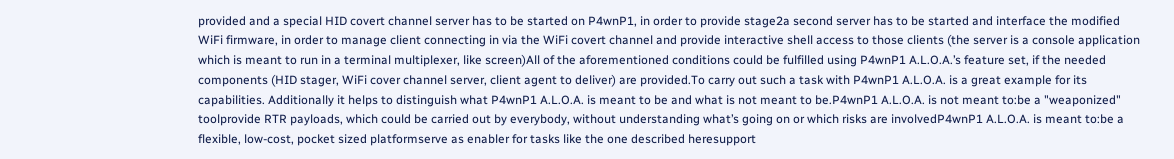provided and a special HID covert channel server has to be started on P4wnP1, in order to provide stage2a second server has to be started and interface the modified WiFi firmware, in order to manage client connecting in via the WiFi covert channel and provide interactive shell access to those clients (the server is a console application which is meant to run in a terminal multiplexer, like screen)All of the aforementioned conditions could be fulfilled using P4wnP1 A.L.O.A.’s feature set, if the needed components (HID stager, WiFi cover channel server, client agent to deliver) are provided.To carry out such a task with P4wnP1 A.L.O.A. is a great example for its capabilities. Additionally it helps to distinguish what P4wnP1 A.L.O.A. is meant to be and what is not meant to be.P4wnP1 A.L.O.A. is not meant to:be a "weaponized" toolprovide RTR payloads, which could be carried out by everybody, without understanding what’s going on or which risks are involvedP4wnP1 A.L.O.A. is meant to:be a flexible, low-cost, pocket sized platformserve as enabler for tasks like the one described heresupport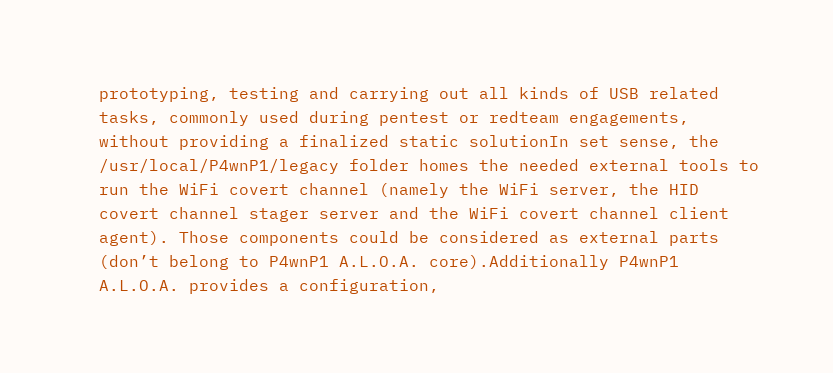prototyping, testing and carrying out all kinds of USB related tasks, commonly used during pentest or redteam engagements, without providing a finalized static solutionIn set sense, the /usr/local/P4wnP1/legacy folder homes the needed external tools to run the WiFi covert channel (namely the WiFi server, the HID covert channel stager server and the WiFi covert channel client agent). Those components could be considered as external parts (don’t belong to P4wnP1 A.L.O.A. core).Additionally P4wnP1 A.L.O.A. provides a configuration,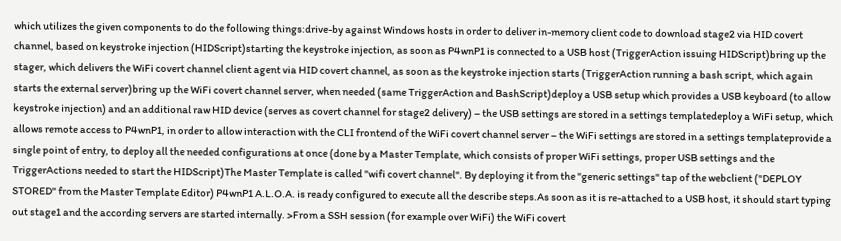which utilizes the given components to do the following things:drive-by against Windows hosts in order to deliver in-memory client code to download stage2 via HID covert channel, based on keystroke injection (HIDScript)starting the keystroke injection, as soon as P4wnP1 is connected to a USB host (TriggerAction issuing HIDScript)bring up the stager, which delivers the WiFi covert channel client agent via HID covert channel, as soon as the keystroke injection starts (TriggerAction running a bash script, which again starts the external server)bring up the WiFi covert channel server, when needed (same TriggerAction and BashScript)deploy a USB setup which provides a USB keyboard (to allow keystroke injection) and an additional raw HID device (serves as covert channel for stage2 delivery) – the USB settings are stored in a settings templatedeploy a WiFi setup, which allows remote access to P4wnP1, in order to allow interaction with the CLI frontend of the WiFi covert channel server – the WiFi settings are stored in a settings templateprovide a single point of entry, to deploy all the needed configurations at once (done by a Master Template, which consists of proper WiFi settings, proper USB settings and the TriggerActions needed to start the HIDScript)The Master Template is called "wifi covert channel". By deploying it from the "generic settings" tap of the webclient ("DEPLOY STORED" from the Master Template Editor) P4wnP1 A.L.O.A. is ready configured to execute all the describe steps.As soon as it is re-attached to a USB host, it should start typing out stage1 and the according servers are started internally. >From a SSH session (for example over WiFi) the WiFi covert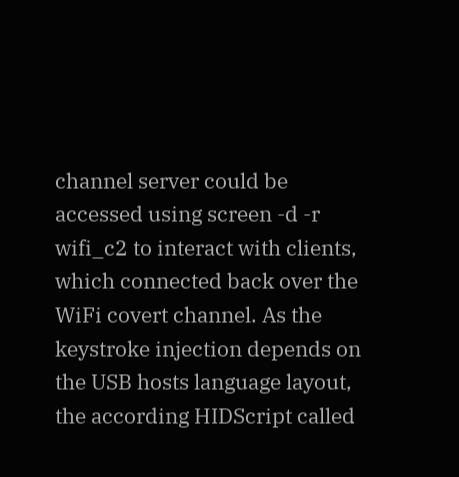channel server could be accessed using screen -d -r wifi_c2 to interact with clients, which connected back over the WiFi covert channel. As the keystroke injection depends on the USB hosts language layout, the according HIDScript called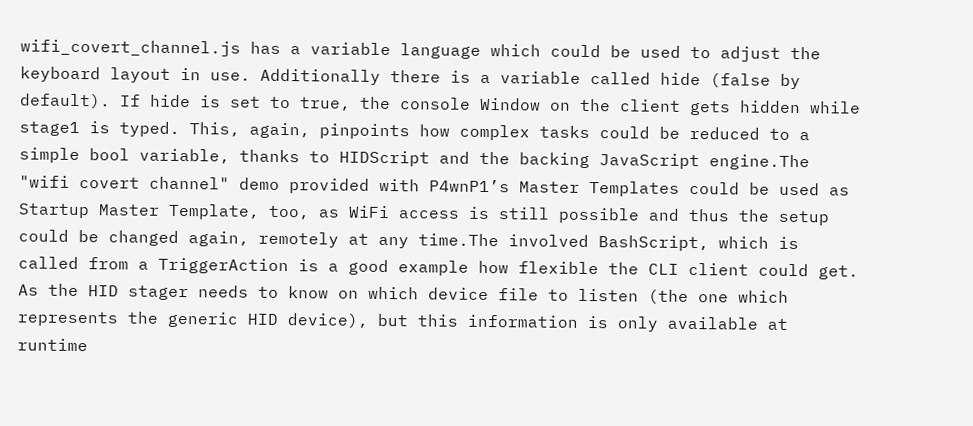wifi_covert_channel.js has a variable language which could be used to adjust the keyboard layout in use. Additionally there is a variable called hide (false by default). If hide is set to true, the console Window on the client gets hidden while stage1 is typed. This, again, pinpoints how complex tasks could be reduced to a simple bool variable, thanks to HIDScript and the backing JavaScript engine.The "wifi covert channel" demo provided with P4wnP1’s Master Templates could be used as Startup Master Template, too, as WiFi access is still possible and thus the setup could be changed again, remotely at any time.The involved BashScript, which is called from a TriggerAction is a good example how flexible the CLI client could get. As the HID stager needs to know on which device file to listen (the one which represents the generic HID device), but this information is only available at runtime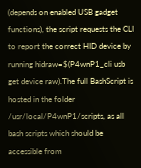(depends on enabled USB gadget functions), the script requests the CLI to report the correct HID device by running hidraw=$(P4wnP1_cli usb get device raw).The full BashScript is hosted in the folder /usr/local/P4wnP1/scripts, as all bash scripts which should be accessible from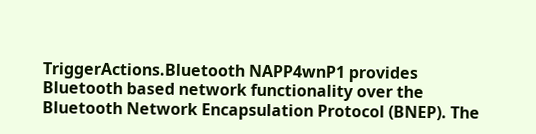TriggerActions.Bluetooth NAPP4wnP1 provides Bluetooth based network functionality over the Bluetooth Network Encapsulation Protocol (BNEP). The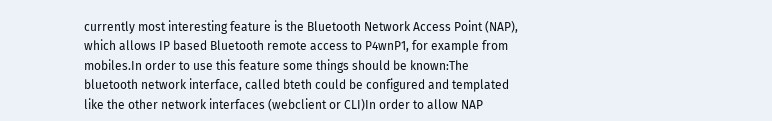currently most interesting feature is the Bluetooth Network Access Point (NAP), which allows IP based Bluetooth remote access to P4wnP1, for example from mobiles.In order to use this feature some things should be known:The bluetooth network interface, called bteth could be configured and templated like the other network interfaces (webclient or CLI)In order to allow NAP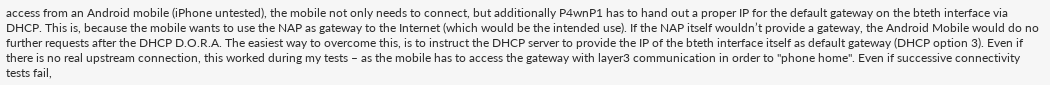access from an Android mobile (iPhone untested), the mobile not only needs to connect, but additionally P4wnP1 has to hand out a proper IP for the default gateway on the bteth interface via DHCP. This is, because the mobile wants to use the NAP as gateway to the Internet (which would be the intended use). If the NAP itself wouldn’t provide a gateway, the Android Mobile would do no further requests after the DHCP D.O.R.A. The easiest way to overcome this, is to instruct the DHCP server to provide the IP of the bteth interface itself as default gateway (DHCP option 3). Even if there is no real upstream connection, this worked during my tests – as the mobile has to access the gateway with layer3 communication in order to "phone home". Even if successive connectivity tests fail,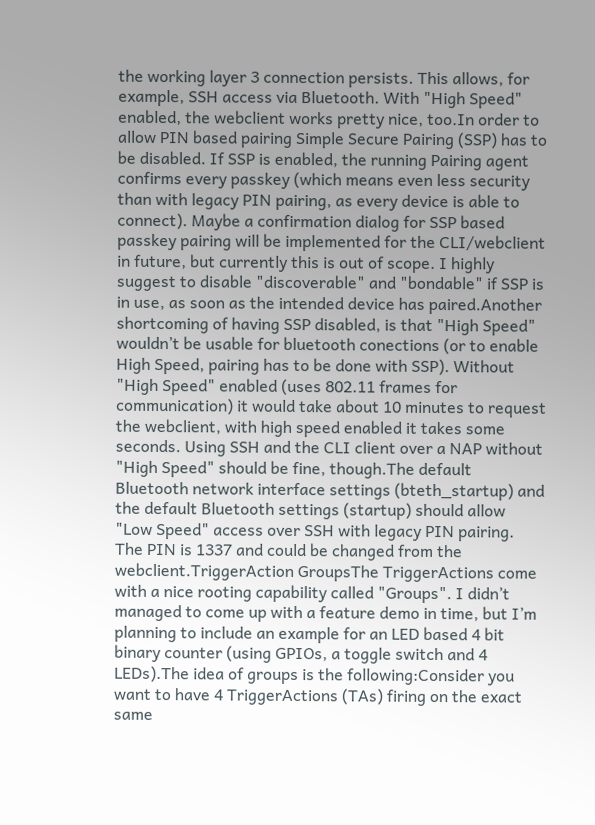the working layer 3 connection persists. This allows, for example, SSH access via Bluetooth. With "High Speed" enabled, the webclient works pretty nice, too.In order to allow PIN based pairing Simple Secure Pairing (SSP) has to be disabled. If SSP is enabled, the running Pairing agent confirms every passkey (which means even less security than with legacy PIN pairing, as every device is able to connect). Maybe a confirmation dialog for SSP based passkey pairing will be implemented for the CLI/webclient in future, but currently this is out of scope. I highly suggest to disable "discoverable" and "bondable" if SSP is in use, as soon as the intended device has paired.Another shortcoming of having SSP disabled, is that "High Speed" wouldn’t be usable for bluetooth conections (or to enable High Speed, pairing has to be done with SSP). Without "High Speed" enabled (uses 802.11 frames for communication) it would take about 10 minutes to request the webclient, with high speed enabled it takes some seconds. Using SSH and the CLI client over a NAP without "High Speed" should be fine, though.The default Bluetooth network interface settings (bteth_startup) and the default Bluetooth settings (startup) should allow "Low Speed" access over SSH with legacy PIN pairing. The PIN is 1337 and could be changed from the webclient.TriggerAction GroupsThe TriggerActions come with a nice rooting capability called "Groups". I didn’t managed to come up with a feature demo in time, but I’m planning to include an example for an LED based 4 bit binary counter (using GPIOs, a toggle switch and 4 LEDs).The idea of groups is the following:Consider you want to have 4 TriggerActions (TAs) firing on the exact same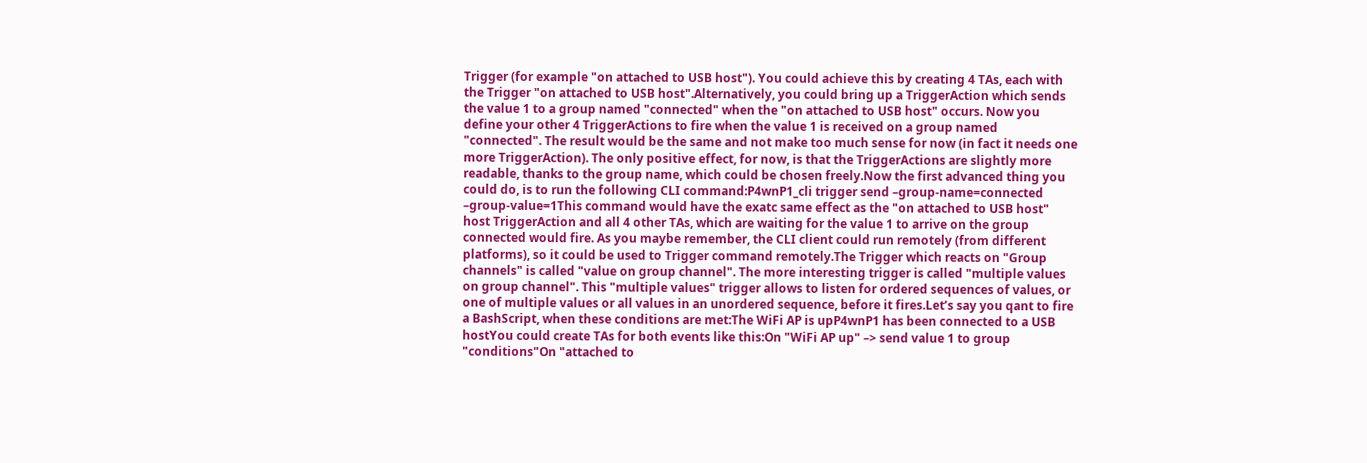Trigger (for example "on attached to USB host"). You could achieve this by creating 4 TAs, each with the Trigger "on attached to USB host".Alternatively, you could bring up a TriggerAction which sends the value 1 to a group named "connected" when the "on attached to USB host" occurs. Now you define your other 4 TriggerActions to fire when the value 1 is received on a group named "connected". The result would be the same and not make too much sense for now (in fact it needs one more TriggerAction). The only positive effect, for now, is that the TriggerActions are slightly more readable, thanks to the group name, which could be chosen freely.Now the first advanced thing you could do, is to run the following CLI command:P4wnP1_cli trigger send –group-name=connected –group-value=1This command would have the exatc same effect as the "on attached to USB host" host TriggerAction and all 4 other TAs, which are waiting for the value 1 to arrive on the group connected would fire. As you maybe remember, the CLI client could run remotely (from different platforms), so it could be used to Trigger command remotely.The Trigger which reacts on "Group channels" is called "value on group channel". The more interesting trigger is called "multiple values on group channel". This "multiple values" trigger allows to listen for ordered sequences of values, or one of multiple values or all values in an unordered sequence, before it fires.Let’s say you qant to fire a BashScript, when these conditions are met:The WiFi AP is upP4wnP1 has been connected to a USB hostYou could create TAs for both events like this:On "WiFi AP up" –> send value 1 to group "conditions"On "attached to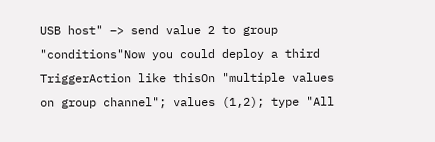USB host" –> send value 2 to group "conditions"Now you could deploy a third TriggerAction like thisOn "multiple values on group channel"; values (1,2); type "All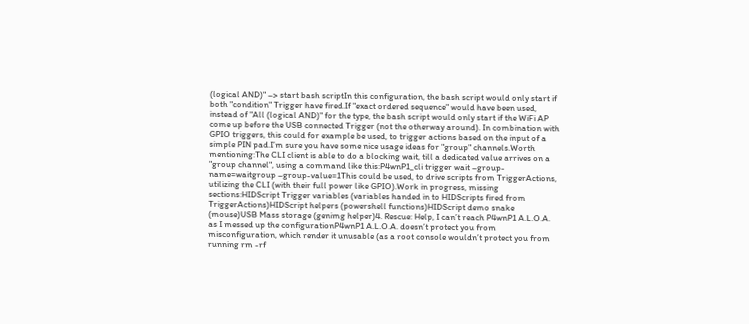(logical AND)" –> start bash scriptIn this configuration, the bash script would only start if both "condition" Trigger have fired.If "exact ordered sequence" would have been used, instead of "All (logical AND)" for the type, the bash script would only start if the WiFi AP come up before the USB connected Trigger (not the otherway around). In combination with GPIO triggers, this could for example be used, to trigger actions based on the input of a simple PIN pad.I’m sure you have some nice usage ideas for "group" channels.Worth mentioning:The CLI client is able to do a blocking wait, till a dedicated value arrives on a "group channel", using a command like this:P4wnP1_cli trigger wait –group-name=waitgroup –group-value=1This could be used, to drive scripts from TriggerActions, utilizing the CLI (with their full power like GPIO).Work in progress, missing sections:HIDScript Trigger variables (variables handed in to HIDScripts fired from TriggerActions)HIDScript helpers (powershell functions)HIDScript demo snake (mouse)USB Mass storage (genimg helper)4. Rescue: Help, I can’t reach P4wnP1 A.L.O.A. as I messed up the configurationP4wnP1 A.L.O.A. doesn’t protect you from misconfiguration, which render it unusable (as a root console wouldn’t protect you from running rm -rf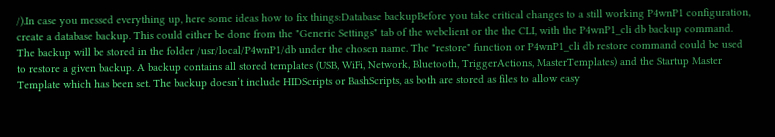/).In case you messed everything up, here some ideas how to fix things:Database backupBefore you take critical changes to a still working P4wnP1 configuration, create a database backup. This could either be done from the "Generic Settings" tab of the webclient or the the CLI, with the P4wnP1_cli db backup command. The backup will be stored in the folder /usr/local/P4wnP1/db under the chosen name. The "restore" function or P4wnP1_cli db restore command could be used to restore a given backup. A backup contains all stored templates (USB, WiFi, Network, Bluetooth, TriggerActions, MasterTemplates) and the Startup Master Template which has been set. The backup doesn’t include HIDScripts or BashScripts, as both are stored as files to allow easy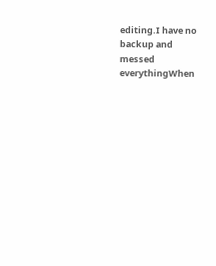editing.I have no backup and messed everythingWhen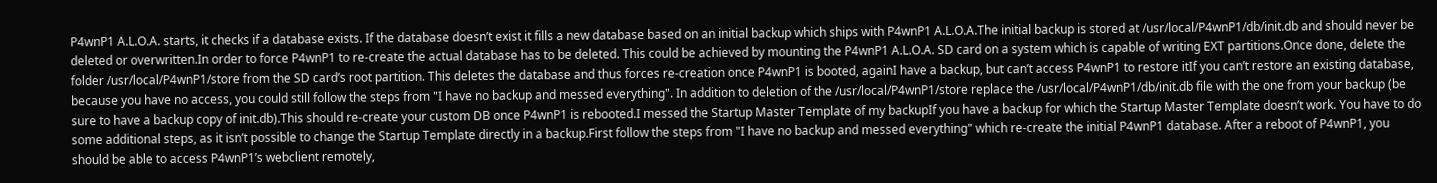P4wnP1 A.L.O.A. starts, it checks if a database exists. If the database doesn’t exist it fills a new database based on an initial backup which ships with P4wnP1 A.L.O.A.The initial backup is stored at /usr/local/P4wnP1/db/init.db and should never be deleted or overwritten.In order to force P4wnP1 to re-create the actual database has to be deleted. This could be achieved by mounting the P4wnP1 A.L.O.A. SD card on a system which is capable of writing EXT partitions.Once done, delete the folder /usr/local/P4wnP1/store from the SD card’s root partition. This deletes the database and thus forces re-creation once P4wnP1 is booted, againI have a backup, but can’t access P4wnP1 to restore itIf you can’t restore an existing database, because you have no access, you could still follow the steps from "I have no backup and messed everything". In addition to deletion of the /usr/local/P4wnP1/store replace the /usr/local/P4wnP1/db/init.db file with the one from your backup (be sure to have a backup copy of init.db).This should re-create your custom DB once P4wnP1 is rebooted.I messed the Startup Master Template of my backupIf you have a backup for which the Startup Master Template doesn’t work. You have to do some additional steps, as it isn’t possible to change the Startup Template directly in a backup.First follow the steps from "I have no backup and messed everything" which re-create the initial P4wnP1 database. After a reboot of P4wnP1, you should be able to access P4wnP1’s webclient remotely,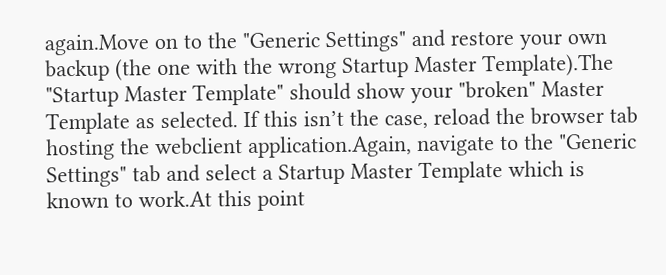again.Move on to the "Generic Settings" and restore your own backup (the one with the wrong Startup Master Template).The "Startup Master Template" should show your "broken" Master Template as selected. If this isn’t the case, reload the browser tab hosting the webclient application.Again, navigate to the "Generic Settings" tab and select a Startup Master Template which is known to work.At this point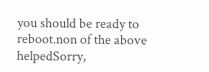you should be ready to reboot.non of the above helpedSorry,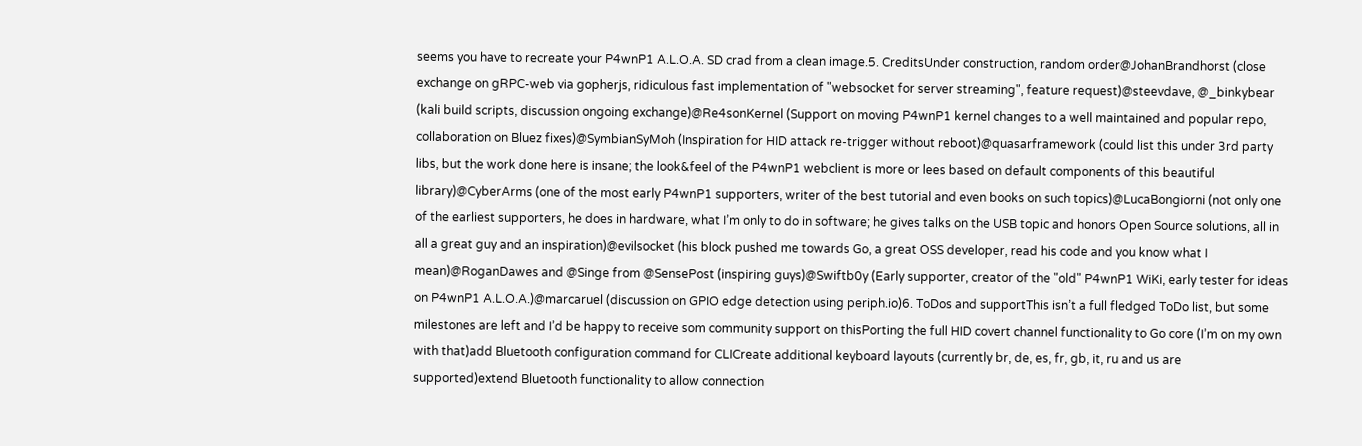seems you have to recreate your P4wnP1 A.L.O.A. SD crad from a clean image.5. CreditsUnder construction, random order@JohanBrandhorst (close exchange on gRPC-web via gopherjs, ridiculous fast implementation of "websocket for server streaming", feature request)@steevdave, @_binkybear (kali build scripts, discussion ongoing exchange)@Re4sonKernel (Support on moving P4wnP1 kernel changes to a well maintained and popular repo, collaboration on Bluez fixes)@SymbianSyMoh (Inspiration for HID attack re-trigger without reboot)@quasarframework (could list this under 3rd party libs, but the work done here is insane; the look&feel of the P4wnP1 webclient is more or lees based on default components of this beautiful library)@CyberArms (one of the most early P4wnP1 supporters, writer of the best tutorial and even books on such topics)@LucaBongiorni (not only one of the earliest supporters, he does in hardware, what I’m only to do in software; he gives talks on the USB topic and honors Open Source solutions, all in all a great guy and an inspiration)@evilsocket (his block pushed me towards Go, a great OSS developer, read his code and you know what I mean)@RoganDawes and @Singe from @SensePost (inspiring guys)@Swiftb0y (Early supporter, creator of the "old" P4wnP1 WiKi, early tester for ideas on P4wnP1 A.L.O.A.)@marcaruel (discussion on GPIO edge detection using periph.io)6. ToDos and supportThis isn’t a full fledged ToDo list, but some milestones are left and I’d be happy to receive som community support on thisPorting the full HID covert channel functionality to Go core (I’m on my own with that)add Bluetooth configuration command for CLICreate additional keyboard layouts (currently br, de, es, fr, gb, it, ru and us are supported)extend Bluetooth functionality to allow connection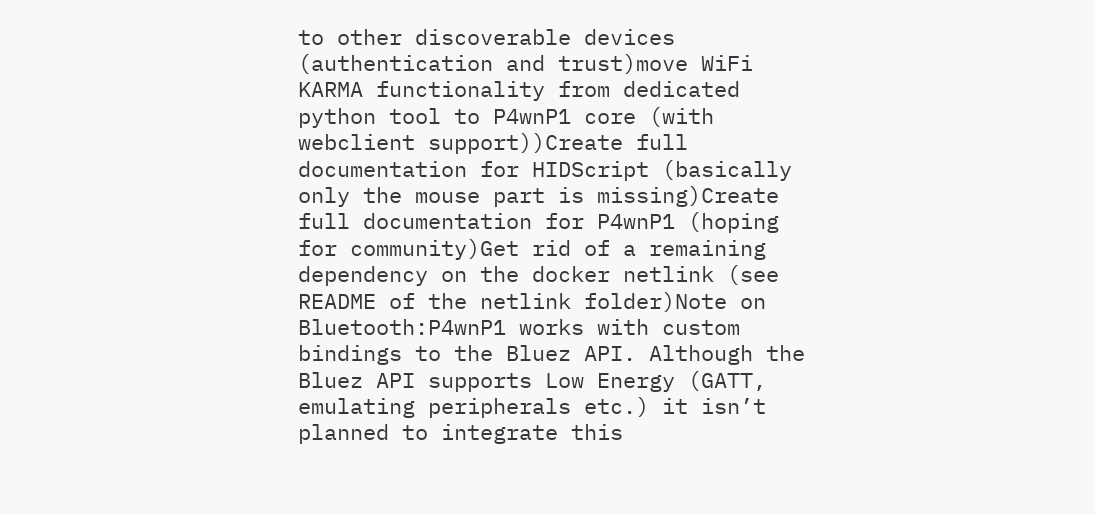to other discoverable devices (authentication and trust)move WiFi KARMA functionality from dedicated python tool to P4wnP1 core (with webclient support))Create full documentation for HIDScript (basically only the mouse part is missing)Create full documentation for P4wnP1 (hoping for community)Get rid of a remaining dependency on the docker netlink (see README of the netlink folder)Note on Bluetooth:P4wnP1 works with custom bindings to the Bluez API. Although the Bluez API supports Low Energy (GATT, emulating peripherals etc.) it isn’t planned to integrate this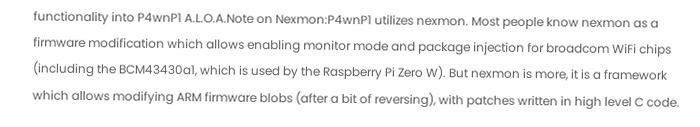functionality into P4wnP1 A.L.O.A.Note on Nexmon:P4wnP1 utilizes nexmon. Most people know nexmon as a firmware modification which allows enabling monitor mode and package injection for broadcom WiFi chips (including the BCM43430a1, which is used by the Raspberry Pi Zero W). But nexmon is more, it is a framework which allows modifying ARM firmware blobs (after a bit of reversing), with patches written in high level C code.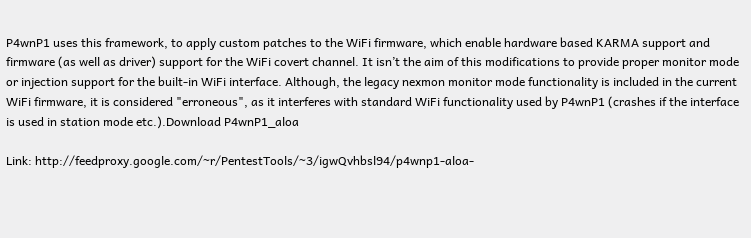P4wnP1 uses this framework, to apply custom patches to the WiFi firmware, which enable hardware based KARMA support and firmware (as well as driver) support for the WiFi covert channel. It isn’t the aim of this modifications to provide proper monitor mode or injection support for the built-in WiFi interface. Although, the legacy nexmon monitor mode functionality is included in the current WiFi firmware, it is considered "erroneous", as it interferes with standard WiFi functionality used by P4wnP1 (crashes if the interface is used in station mode etc.).Download P4wnP1_aloa

Link: http://feedproxy.google.com/~r/PentestTools/~3/igwQvhbsl94/p4wnp1-aloa-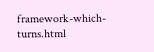framework-which-turns.html